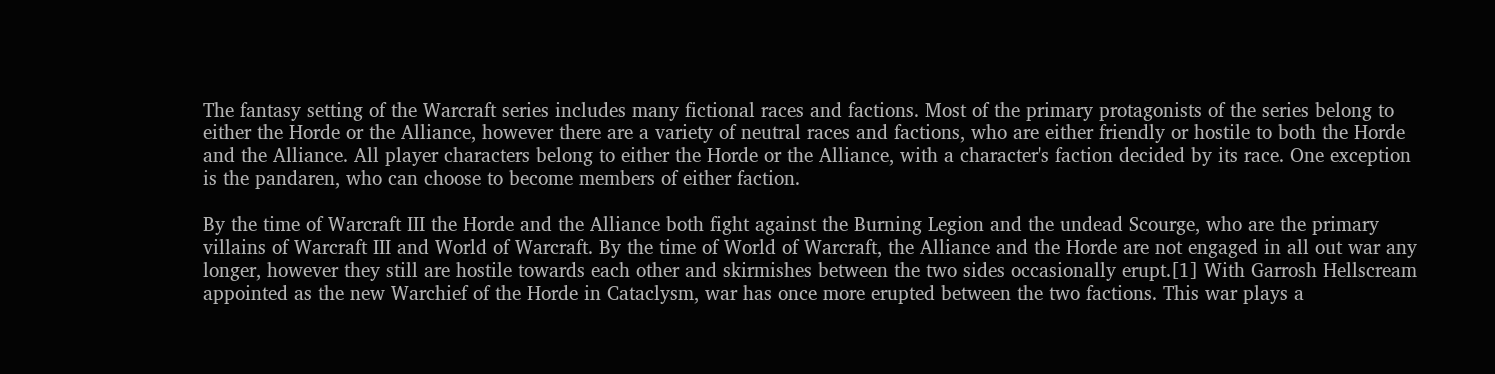The fantasy setting of the Warcraft series includes many fictional races and factions. Most of the primary protagonists of the series belong to either the Horde or the Alliance, however there are a variety of neutral races and factions, who are either friendly or hostile to both the Horde and the Alliance. All player characters belong to either the Horde or the Alliance, with a character's faction decided by its race. One exception is the pandaren, who can choose to become members of either faction.

By the time of Warcraft III the Horde and the Alliance both fight against the Burning Legion and the undead Scourge, who are the primary villains of Warcraft III and World of Warcraft. By the time of World of Warcraft, the Alliance and the Horde are not engaged in all out war any longer, however they still are hostile towards each other and skirmishes between the two sides occasionally erupt.[1] With Garrosh Hellscream appointed as the new Warchief of the Horde in Cataclysm, war has once more erupted between the two factions. This war plays a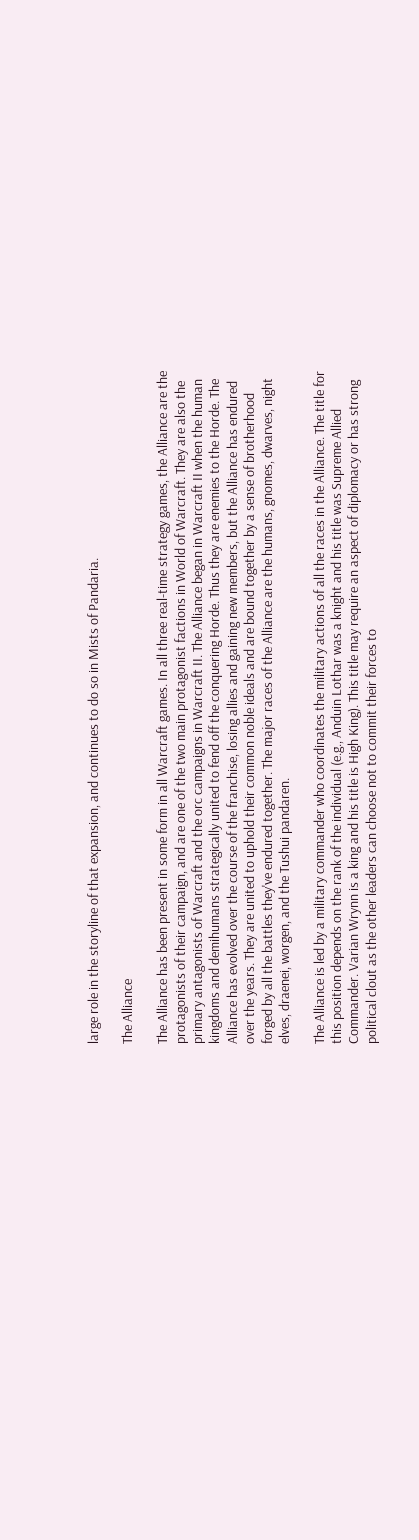large role in the storyline of that expansion, and continues to do so in Mists of Pandaria.

The Alliance

The Alliance has been present in some form in all Warcraft games. In all three real-time strategy games, the Alliance are the protagonists of their campaign, and are one of the two main protagonist factions in World of Warcraft. They are also the primary antagonists of Warcraft and the orc campaigns in Warcraft II. The Alliance began in Warcraft II when the human kingdoms and demihumans strategically united to fend off the conquering Horde. Thus they are enemies to the Horde. The Alliance has evolved over the course of the franchise, losing allies and gaining new members, but the Alliance has endured over the years. They are united to uphold their common noble ideals and are bound together by a sense of brotherhood forged by all the battles they've endured together. The major races of the Alliance are the humans, gnomes, dwarves, night elves, draenei, worgen, and the Tushui pandaren.

The Alliance is led by a military commander who coordinates the military actions of all the races in the Alliance. The title for this position depends on the rank of the individual (e.g., Anduin Lothar was a knight and his title was Supreme Allied Commander. Varian Wrynn is a king and his title is High King). This title may require an aspect of diplomacy or has strong political clout as the other leaders can choose not to commit their forces to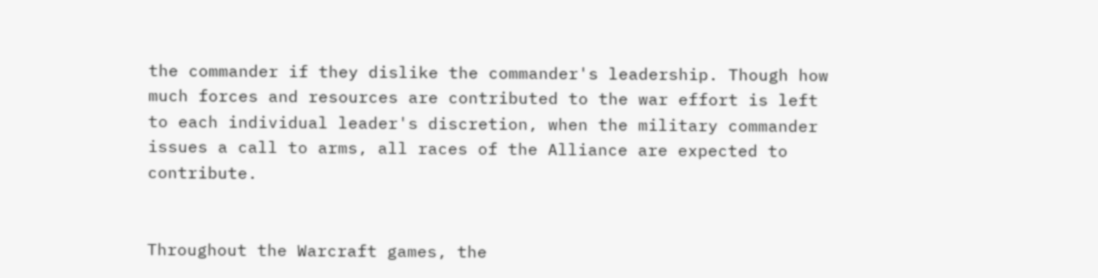the commander if they dislike the commander's leadership. Though how much forces and resources are contributed to the war effort is left to each individual leader's discretion, when the military commander issues a call to arms, all races of the Alliance are expected to contribute.


Throughout the Warcraft games, the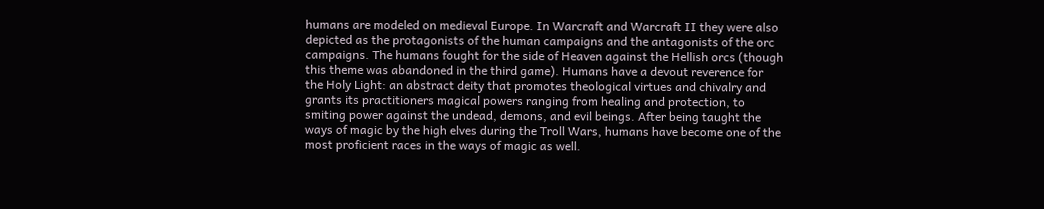humans are modeled on medieval Europe. In Warcraft and Warcraft II they were also depicted as the protagonists of the human campaigns and the antagonists of the orc campaigns. The humans fought for the side of Heaven against the Hellish orcs (though this theme was abandoned in the third game). Humans have a devout reverence for the Holy Light: an abstract deity that promotes theological virtues and chivalry and grants its practitioners magical powers ranging from healing and protection, to smiting power against the undead, demons, and evil beings. After being taught the ways of magic by the high elves during the Troll Wars, humans have become one of the most proficient races in the ways of magic as well.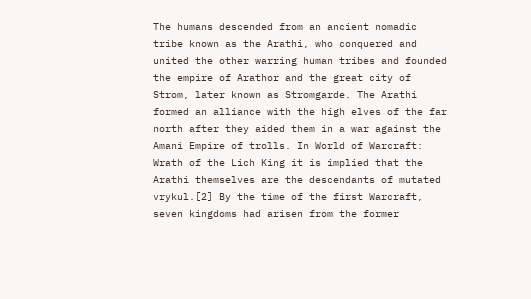The humans descended from an ancient nomadic tribe known as the Arathi, who conquered and united the other warring human tribes and founded the empire of Arathor and the great city of Strom, later known as Stromgarde. The Arathi formed an alliance with the high elves of the far north after they aided them in a war against the Amani Empire of trolls. In World of Warcraft: Wrath of the Lich King it is implied that the Arathi themselves are the descendants of mutated vrykul.[2] By the time of the first Warcraft, seven kingdoms had arisen from the former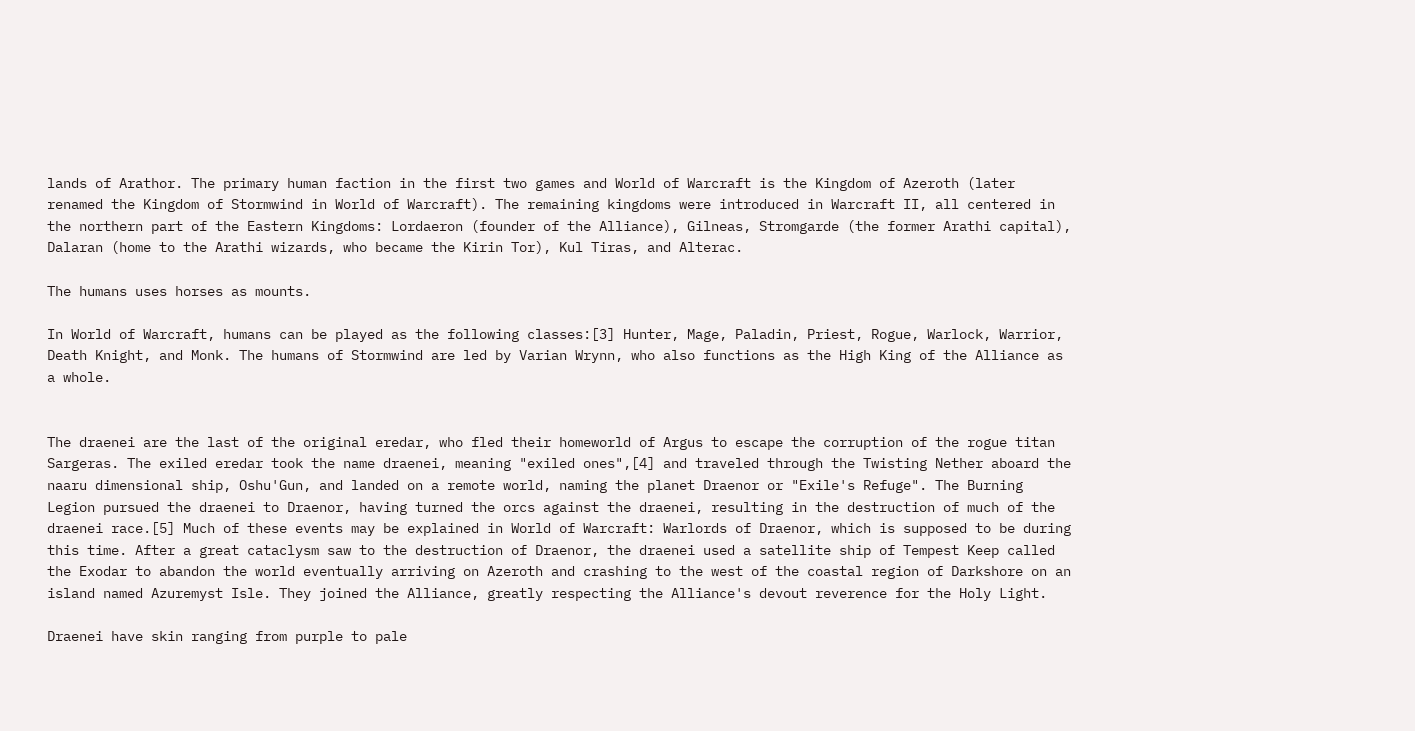lands of Arathor. The primary human faction in the first two games and World of Warcraft is the Kingdom of Azeroth (later renamed the Kingdom of Stormwind in World of Warcraft). The remaining kingdoms were introduced in Warcraft II, all centered in the northern part of the Eastern Kingdoms: Lordaeron (founder of the Alliance), Gilneas, Stromgarde (the former Arathi capital), Dalaran (home to the Arathi wizards, who became the Kirin Tor), Kul Tiras, and Alterac.

The humans uses horses as mounts.

In World of Warcraft, humans can be played as the following classes:[3] Hunter, Mage, Paladin, Priest, Rogue, Warlock, Warrior, Death Knight, and Monk. The humans of Stormwind are led by Varian Wrynn, who also functions as the High King of the Alliance as a whole.


The draenei are the last of the original eredar, who fled their homeworld of Argus to escape the corruption of the rogue titan Sargeras. The exiled eredar took the name draenei, meaning "exiled ones",[4] and traveled through the Twisting Nether aboard the naaru dimensional ship, Oshu'Gun, and landed on a remote world, naming the planet Draenor or "Exile's Refuge". The Burning Legion pursued the draenei to Draenor, having turned the orcs against the draenei, resulting in the destruction of much of the draenei race.[5] Much of these events may be explained in World of Warcraft: Warlords of Draenor, which is supposed to be during this time. After a great cataclysm saw to the destruction of Draenor, the draenei used a satellite ship of Tempest Keep called the Exodar to abandon the world eventually arriving on Azeroth and crashing to the west of the coastal region of Darkshore on an island named Azuremyst Isle. They joined the Alliance, greatly respecting the Alliance's devout reverence for the Holy Light.

Draenei have skin ranging from purple to pale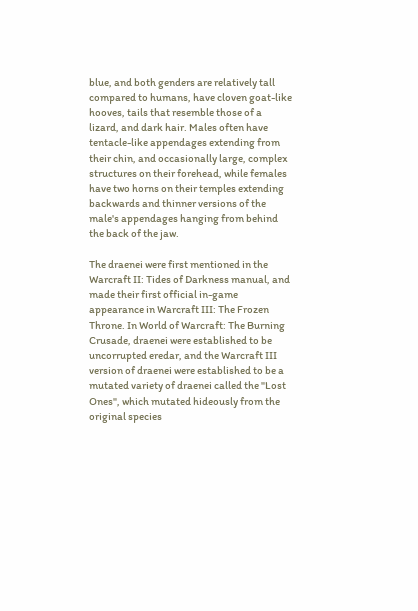blue, and both genders are relatively tall compared to humans, have cloven goat-like hooves, tails that resemble those of a lizard, and dark hair. Males often have tentacle-like appendages extending from their chin, and occasionally large, complex structures on their forehead, while females have two horns on their temples extending backwards and thinner versions of the male's appendages hanging from behind the back of the jaw.

The draenei were first mentioned in the Warcraft II: Tides of Darkness manual, and made their first official in-game appearance in Warcraft III: The Frozen Throne. In World of Warcraft: The Burning Crusade, draenei were established to be uncorrupted eredar, and the Warcraft III version of draenei were established to be a mutated variety of draenei called the "Lost Ones", which mutated hideously from the original species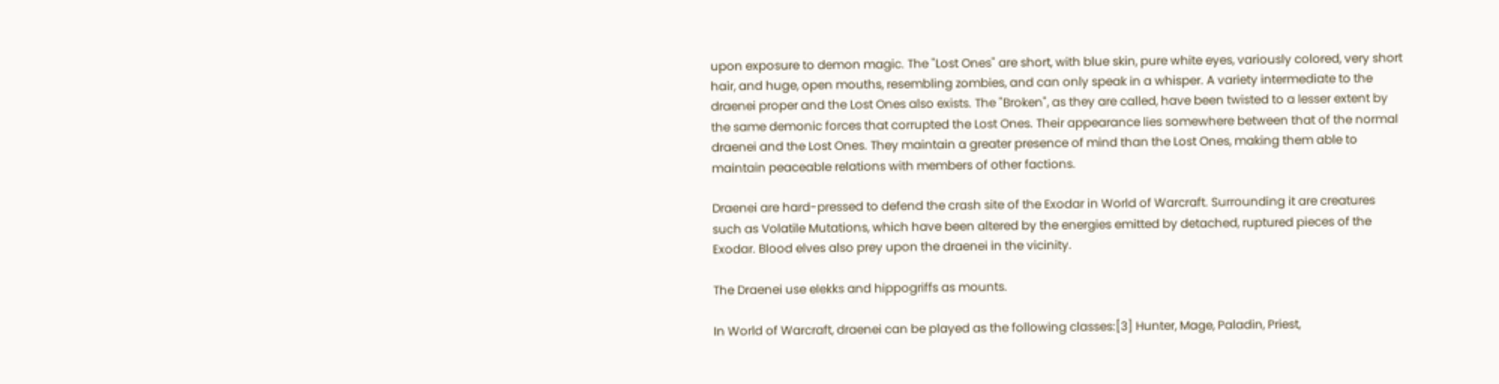upon exposure to demon magic. The "Lost Ones" are short, with blue skin, pure white eyes, variously colored, very short hair, and huge, open mouths, resembling zombies, and can only speak in a whisper. A variety intermediate to the draenei proper and the Lost Ones also exists. The "Broken", as they are called, have been twisted to a lesser extent by the same demonic forces that corrupted the Lost Ones. Their appearance lies somewhere between that of the normal draenei and the Lost Ones. They maintain a greater presence of mind than the Lost Ones, making them able to maintain peaceable relations with members of other factions.

Draenei are hard-pressed to defend the crash site of the Exodar in World of Warcraft. Surrounding it are creatures such as Volatile Mutations, which have been altered by the energies emitted by detached, ruptured pieces of the Exodar. Blood elves also prey upon the draenei in the vicinity.

The Draenei use elekks and hippogriffs as mounts.

In World of Warcraft, draenei can be played as the following classes:[3] Hunter, Mage, Paladin, Priest,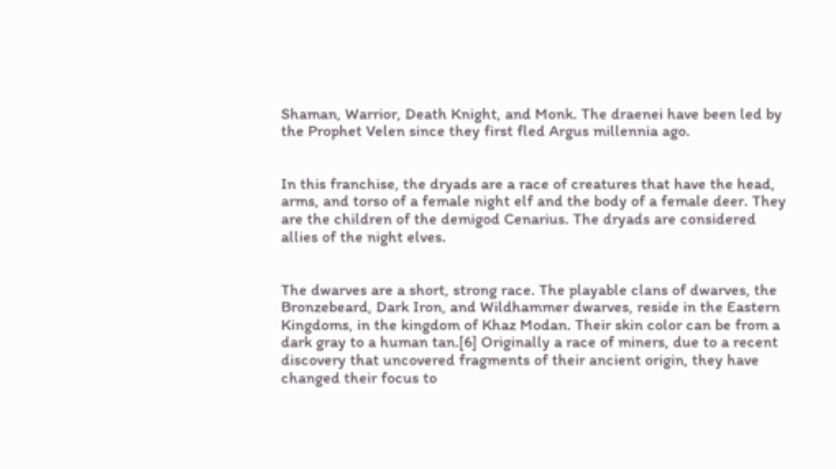Shaman, Warrior, Death Knight, and Monk. The draenei have been led by the Prophet Velen since they first fled Argus millennia ago.


In this franchise, the dryads are a race of creatures that have the head, arms, and torso of a female night elf and the body of a female deer. They are the children of the demigod Cenarius. The dryads are considered allies of the night elves.


The dwarves are a short, strong race. The playable clans of dwarves, the Bronzebeard, Dark Iron, and Wildhammer dwarves, reside in the Eastern Kingdoms, in the kingdom of Khaz Modan. Their skin color can be from a dark gray to a human tan.[6] Originally a race of miners, due to a recent discovery that uncovered fragments of their ancient origin, they have changed their focus to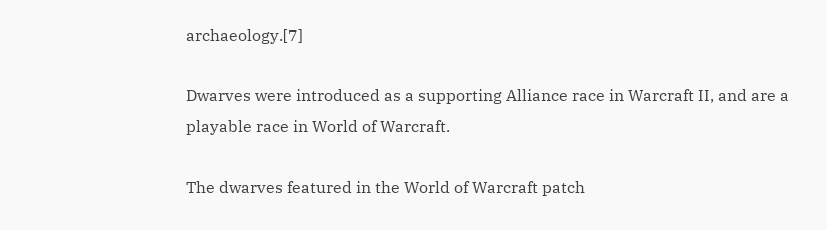archaeology.[7]

Dwarves were introduced as a supporting Alliance race in Warcraft II, and are a playable race in World of Warcraft.

The dwarves featured in the World of Warcraft patch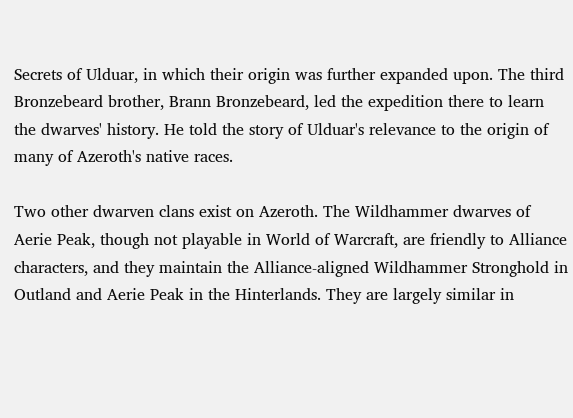Secrets of Ulduar, in which their origin was further expanded upon. The third Bronzebeard brother, Brann Bronzebeard, led the expedition there to learn the dwarves' history. He told the story of Ulduar's relevance to the origin of many of Azeroth's native races.

Two other dwarven clans exist on Azeroth. The Wildhammer dwarves of Aerie Peak, though not playable in World of Warcraft, are friendly to Alliance characters, and they maintain the Alliance-aligned Wildhammer Stronghold in Outland and Aerie Peak in the Hinterlands. They are largely similar in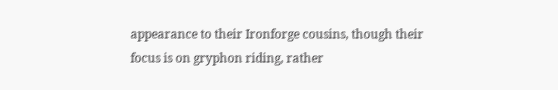appearance to their Ironforge cousins, though their focus is on gryphon riding, rather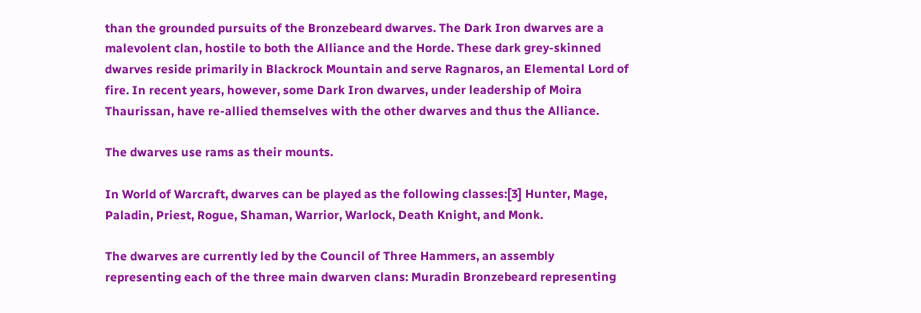than the grounded pursuits of the Bronzebeard dwarves. The Dark Iron dwarves are a malevolent clan, hostile to both the Alliance and the Horde. These dark grey-skinned dwarves reside primarily in Blackrock Mountain and serve Ragnaros, an Elemental Lord of fire. In recent years, however, some Dark Iron dwarves, under leadership of Moira Thaurissan, have re-allied themselves with the other dwarves and thus the Alliance.

The dwarves use rams as their mounts.

In World of Warcraft, dwarves can be played as the following classes:[3] Hunter, Mage, Paladin, Priest, Rogue, Shaman, Warrior, Warlock, Death Knight, and Monk.

The dwarves are currently led by the Council of Three Hammers, an assembly representing each of the three main dwarven clans: Muradin Bronzebeard representing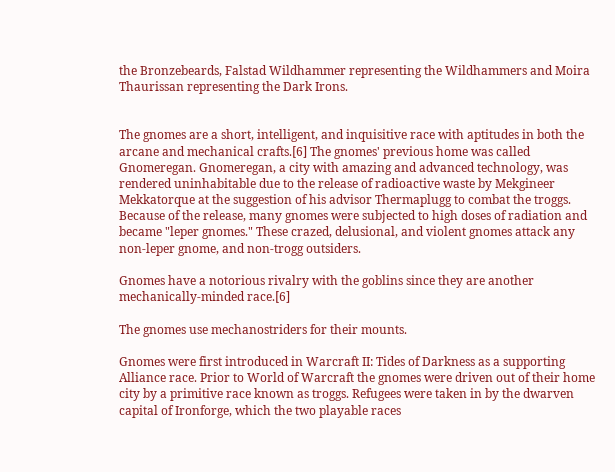the Bronzebeards, Falstad Wildhammer representing the Wildhammers and Moira Thaurissan representing the Dark Irons.


The gnomes are a short, intelligent, and inquisitive race with aptitudes in both the arcane and mechanical crafts.[6] The gnomes' previous home was called Gnomeregan. Gnomeregan, a city with amazing and advanced technology, was rendered uninhabitable due to the release of radioactive waste by Mekgineer Mekkatorque at the suggestion of his advisor Thermaplugg to combat the troggs. Because of the release, many gnomes were subjected to high doses of radiation and became "leper gnomes." These crazed, delusional, and violent gnomes attack any non-leper gnome, and non-trogg outsiders.

Gnomes have a notorious rivalry with the goblins since they are another mechanically-minded race.[6]

The gnomes use mechanostriders for their mounts.

Gnomes were first introduced in Warcraft II: Tides of Darkness as a supporting Alliance race. Prior to World of Warcraft the gnomes were driven out of their home city by a primitive race known as troggs. Refugees were taken in by the dwarven capital of Ironforge, which the two playable races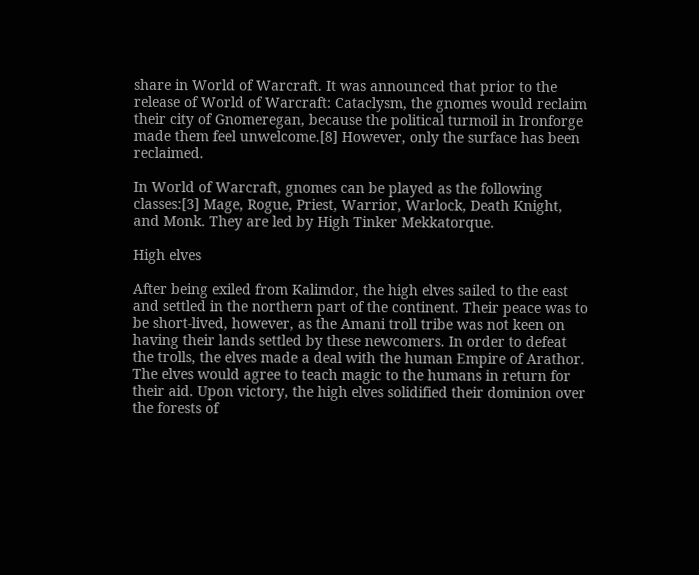share in World of Warcraft. It was announced that prior to the release of World of Warcraft: Cataclysm, the gnomes would reclaim their city of Gnomeregan, because the political turmoil in Ironforge made them feel unwelcome.[8] However, only the surface has been reclaimed.

In World of Warcraft, gnomes can be played as the following classes:[3] Mage, Rogue, Priest, Warrior, Warlock, Death Knight, and Monk. They are led by High Tinker Mekkatorque.

High elves

After being exiled from Kalimdor, the high elves sailed to the east and settled in the northern part of the continent. Their peace was to be short-lived, however, as the Amani troll tribe was not keen on having their lands settled by these newcomers. In order to defeat the trolls, the elves made a deal with the human Empire of Arathor. The elves would agree to teach magic to the humans in return for their aid. Upon victory, the high elves solidified their dominion over the forests of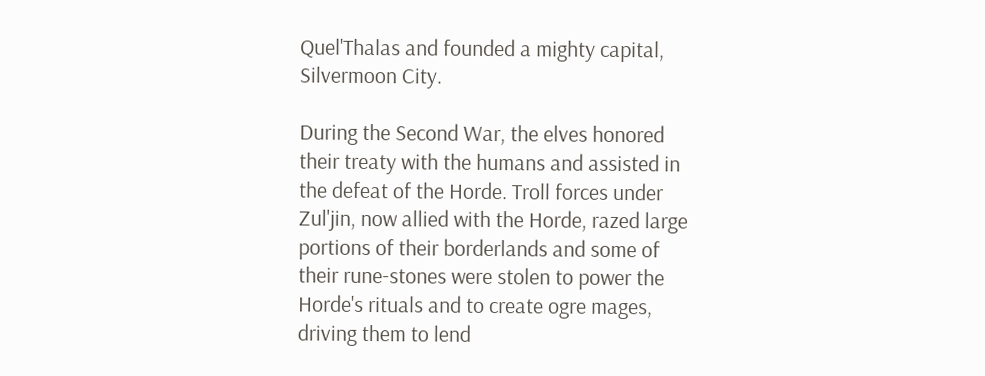Quel'Thalas and founded a mighty capital, Silvermoon City.

During the Second War, the elves honored their treaty with the humans and assisted in the defeat of the Horde. Troll forces under Zul'jin, now allied with the Horde, razed large portions of their borderlands and some of their rune-stones were stolen to power the Horde's rituals and to create ogre mages, driving them to lend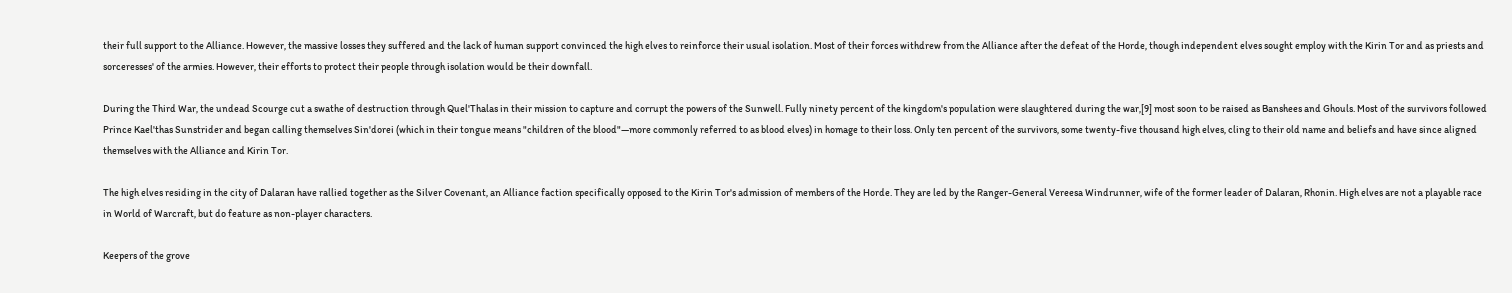their full support to the Alliance. However, the massive losses they suffered and the lack of human support convinced the high elves to reinforce their usual isolation. Most of their forces withdrew from the Alliance after the defeat of the Horde, though independent elves sought employ with the Kirin Tor and as priests and sorceresses' of the armies. However, their efforts to protect their people through isolation would be their downfall.

During the Third War, the undead Scourge cut a swathe of destruction through Quel'Thalas in their mission to capture and corrupt the powers of the Sunwell. Fully ninety percent of the kingdom's population were slaughtered during the war,[9] most soon to be raised as Banshees and Ghouls. Most of the survivors followed Prince Kael'thas Sunstrider and began calling themselves Sin'dorei (which in their tongue means "children of the blood"—more commonly referred to as blood elves) in homage to their loss. Only ten percent of the survivors, some twenty-five thousand high elves, cling to their old name and beliefs and have since aligned themselves with the Alliance and Kirin Tor.

The high elves residing in the city of Dalaran have rallied together as the Silver Covenant, an Alliance faction specifically opposed to the Kirin Tor's admission of members of the Horde. They are led by the Ranger-General Vereesa Windrunner, wife of the former leader of Dalaran, Rhonin. High elves are not a playable race in World of Warcraft, but do feature as non-player characters.

Keepers of the grove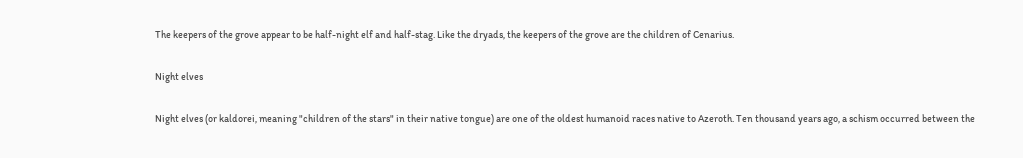The keepers of the grove appear to be half-night elf and half-stag. Like the dryads, the keepers of the grove are the children of Cenarius.

Night elves

Night elves (or kaldorei, meaning "children of the stars" in their native tongue) are one of the oldest humanoid races native to Azeroth. Ten thousand years ago, a schism occurred between the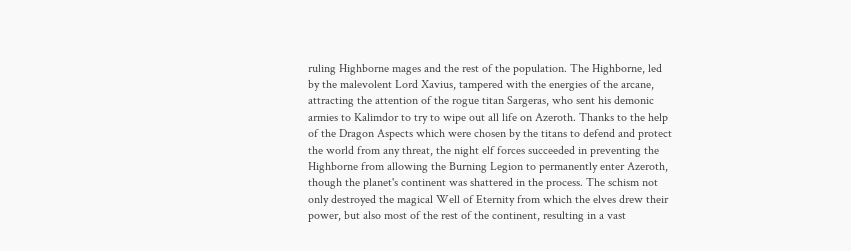ruling Highborne mages and the rest of the population. The Highborne, led by the malevolent Lord Xavius, tampered with the energies of the arcane, attracting the attention of the rogue titan Sargeras, who sent his demonic armies to Kalimdor to try to wipe out all life on Azeroth. Thanks to the help of the Dragon Aspects which were chosen by the titans to defend and protect the world from any threat, the night elf forces succeeded in preventing the Highborne from allowing the Burning Legion to permanently enter Azeroth, though the planet's continent was shattered in the process. The schism not only destroyed the magical Well of Eternity from which the elves drew their power, but also most of the rest of the continent, resulting in a vast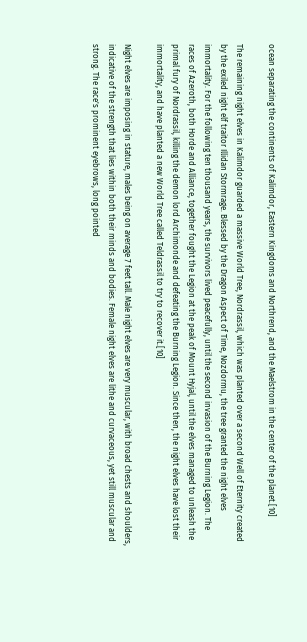ocean separating the continents of Kalimdor, Eastern Kingdoms and Northrend, and the Maelstrom in the center of the planet.[10]

The remaining night elves in Kalimdor guarded a massive World Tree, Nordrassil, which was planted over a second Well of Eternity created by the exiled night elf traitor Illidan Stormrage. Blessed by the Dragon Aspect of Time, Nozdormu, the tree granted the night elves immortality. For the following ten thousand years, the survivors lived peacefully, until the second invasion of the Burning Legion. The races of Azeroth, both Horde and Alliance, together fought the Legion at the peak of Mount Hyjal, until the elves managed to unleash the primal fury of Nordrassil, killing the demon lord Archimonde and defeating the Burning Legion. Since then, the night elves have lost their immortality, and have planted a new World Tree called Teldrassil to try to recover it.[10]

Night elves are imposing in stature, males being on average 7 feet tall. Male night elves are very muscular, with broad chests and shoulders, indicative of the strength that lies within both their minds and bodies. Female night elves are lithe and curvaceous, yet still muscular and strong. The race's prominent eyebrows, long pointed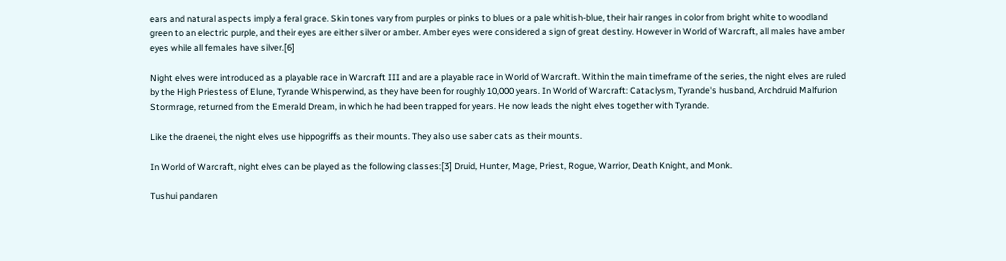ears and natural aspects imply a feral grace. Skin tones vary from purples or pinks to blues or a pale whitish-blue, their hair ranges in color from bright white to woodland green to an electric purple, and their eyes are either silver or amber. Amber eyes were considered a sign of great destiny. However in World of Warcraft, all males have amber eyes while all females have silver.[6]

Night elves were introduced as a playable race in Warcraft III and are a playable race in World of Warcraft. Within the main timeframe of the series, the night elves are ruled by the High Priestess of Elune, Tyrande Whisperwind, as they have been for roughly 10,000 years. In World of Warcraft: Cataclysm, Tyrande's husband, Archdruid Malfurion Stormrage, returned from the Emerald Dream, in which he had been trapped for years. He now leads the night elves together with Tyrande.

Like the draenei, the night elves use hippogriffs as their mounts. They also use saber cats as their mounts.

In World of Warcraft, night elves can be played as the following classes:[3] Druid, Hunter, Mage, Priest, Rogue, Warrior, Death Knight, and Monk.

Tushui pandaren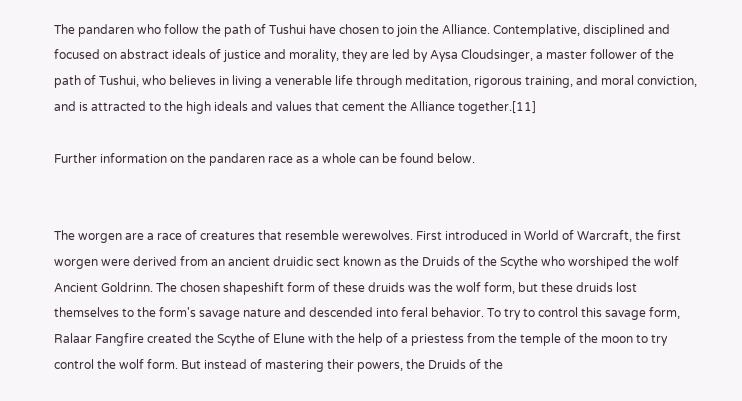The pandaren who follow the path of Tushui have chosen to join the Alliance. Contemplative, disciplined and focused on abstract ideals of justice and morality, they are led by Aysa Cloudsinger, a master follower of the path of Tushui, who believes in living a venerable life through meditation, rigorous training, and moral conviction, and is attracted to the high ideals and values that cement the Alliance together.[11]

Further information on the pandaren race as a whole can be found below.


The worgen are a race of creatures that resemble werewolves. First introduced in World of Warcraft, the first worgen were derived from an ancient druidic sect known as the Druids of the Scythe who worshiped the wolf Ancient Goldrinn. The chosen shapeshift form of these druids was the wolf form, but these druids lost themselves to the form's savage nature and descended into feral behavior. To try to control this savage form, Ralaar Fangfire created the Scythe of Elune with the help of a priestess from the temple of the moon to try control the wolf form. But instead of mastering their powers, the Druids of the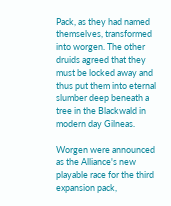Pack, as they had named themselves, transformed into worgen. The other druids agreed that they must be locked away and thus put them into eternal slumber deep beneath a tree in the Blackwald in modern day Gilneas.

Worgen were announced as the Alliance's new playable race for the third expansion pack,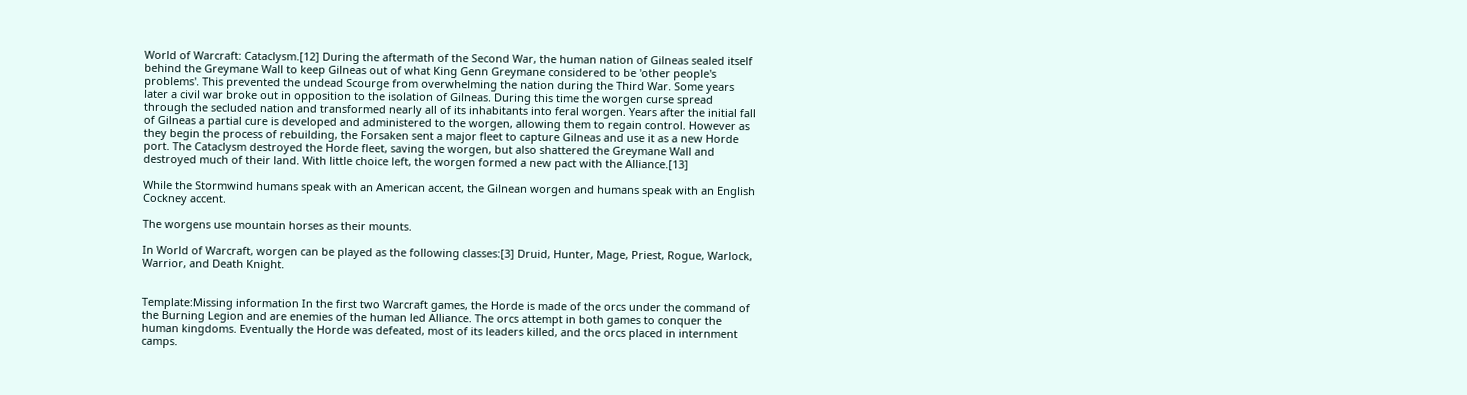World of Warcraft: Cataclysm.[12] During the aftermath of the Second War, the human nation of Gilneas sealed itself behind the Greymane Wall to keep Gilneas out of what King Genn Greymane considered to be 'other people's problems'. This prevented the undead Scourge from overwhelming the nation during the Third War. Some years later a civil war broke out in opposition to the isolation of Gilneas. During this time the worgen curse spread through the secluded nation and transformed nearly all of its inhabitants into feral worgen. Years after the initial fall of Gilneas a partial cure is developed and administered to the worgen, allowing them to regain control. However as they begin the process of rebuilding, the Forsaken sent a major fleet to capture Gilneas and use it as a new Horde port. The Cataclysm destroyed the Horde fleet, saving the worgen, but also shattered the Greymane Wall and destroyed much of their land. With little choice left, the worgen formed a new pact with the Alliance.[13]

While the Stormwind humans speak with an American accent, the Gilnean worgen and humans speak with an English Cockney accent.

The worgens use mountain horses as their mounts.

In World of Warcraft, worgen can be played as the following classes:[3] Druid, Hunter, Mage, Priest, Rogue, Warlock, Warrior, and Death Knight.


Template:Missing information In the first two Warcraft games, the Horde is made of the orcs under the command of the Burning Legion and are enemies of the human led Alliance. The orcs attempt in both games to conquer the human kingdoms. Eventually the Horde was defeated, most of its leaders killed, and the orcs placed in internment camps.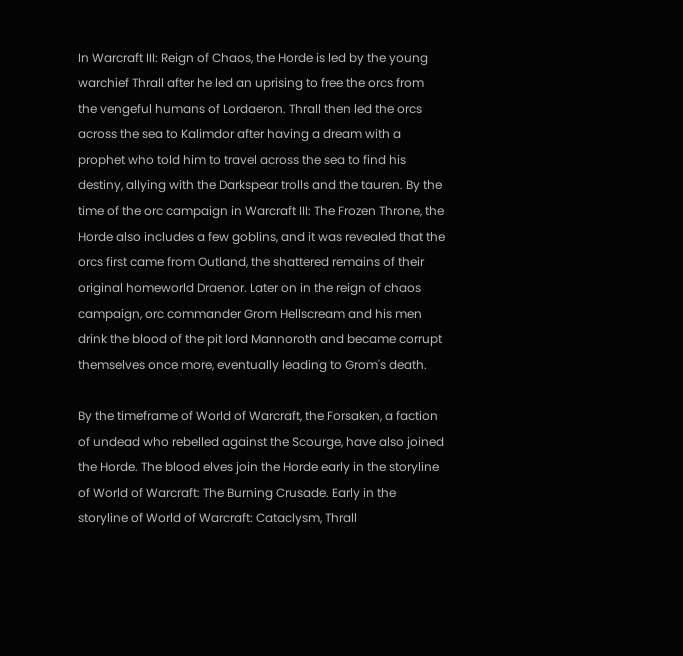In Warcraft III: Reign of Chaos, the Horde is led by the young warchief Thrall after he led an uprising to free the orcs from the vengeful humans of Lordaeron. Thrall then led the orcs across the sea to Kalimdor after having a dream with a prophet who told him to travel across the sea to find his destiny, allying with the Darkspear trolls and the tauren. By the time of the orc campaign in Warcraft III: The Frozen Throne, the Horde also includes a few goblins, and it was revealed that the orcs first came from Outland, the shattered remains of their original homeworld Draenor. Later on in the reign of chaos campaign, orc commander Grom Hellscream and his men drink the blood of the pit lord Mannoroth and became corrupt themselves once more, eventually leading to Grom's death.

By the timeframe of World of Warcraft, the Forsaken, a faction of undead who rebelled against the Scourge, have also joined the Horde. The blood elves join the Horde early in the storyline of World of Warcraft: The Burning Crusade. Early in the storyline of World of Warcraft: Cataclysm, Thrall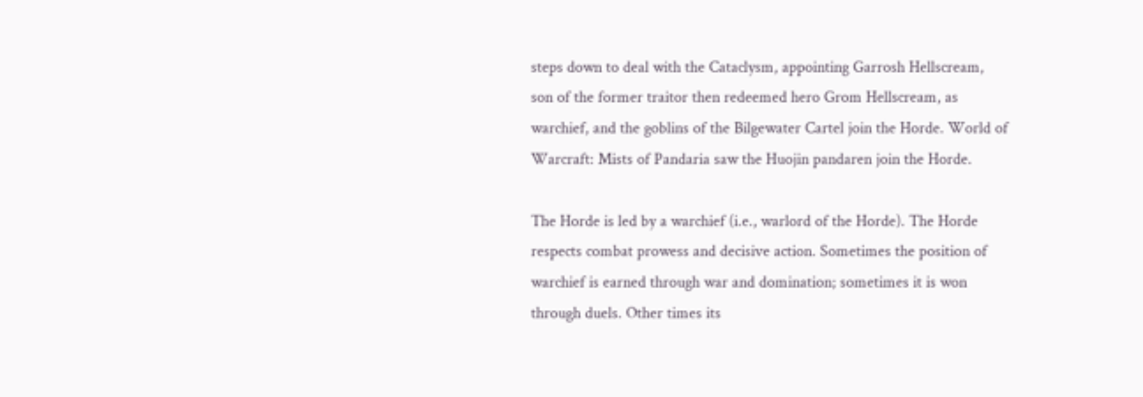steps down to deal with the Cataclysm, appointing Garrosh Hellscream, son of the former traitor then redeemed hero Grom Hellscream, as warchief, and the goblins of the Bilgewater Cartel join the Horde. World of Warcraft: Mists of Pandaria saw the Huojin pandaren join the Horde.

The Horde is led by a warchief (i.e., warlord of the Horde). The Horde respects combat prowess and decisive action. Sometimes the position of warchief is earned through war and domination; sometimes it is won through duels. Other times its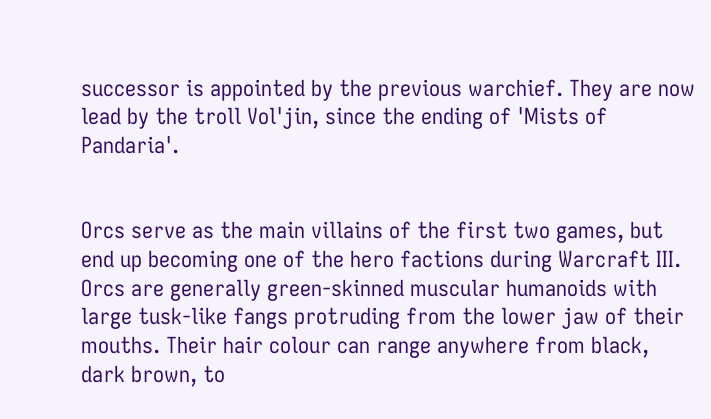successor is appointed by the previous warchief. They are now lead by the troll Vol'jin, since the ending of 'Mists of Pandaria'.


Orcs serve as the main villains of the first two games, but end up becoming one of the hero factions during Warcraft III. Orcs are generally green-skinned muscular humanoids with large tusk-like fangs protruding from the lower jaw of their mouths. Their hair colour can range anywhere from black, dark brown, to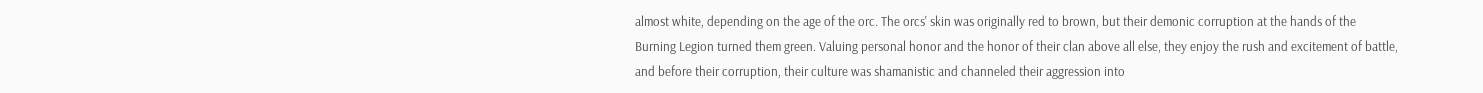almost white, depending on the age of the orc. The orcs' skin was originally red to brown, but their demonic corruption at the hands of the Burning Legion turned them green. Valuing personal honor and the honor of their clan above all else, they enjoy the rush and excitement of battle, and before their corruption, their culture was shamanistic and channeled their aggression into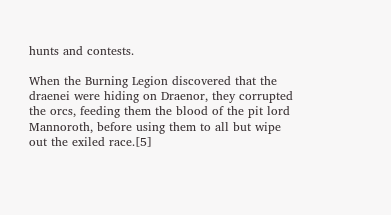hunts and contests.

When the Burning Legion discovered that the draenei were hiding on Draenor, they corrupted the orcs, feeding them the blood of the pit lord Mannoroth, before using them to all but wipe out the exiled race.[5]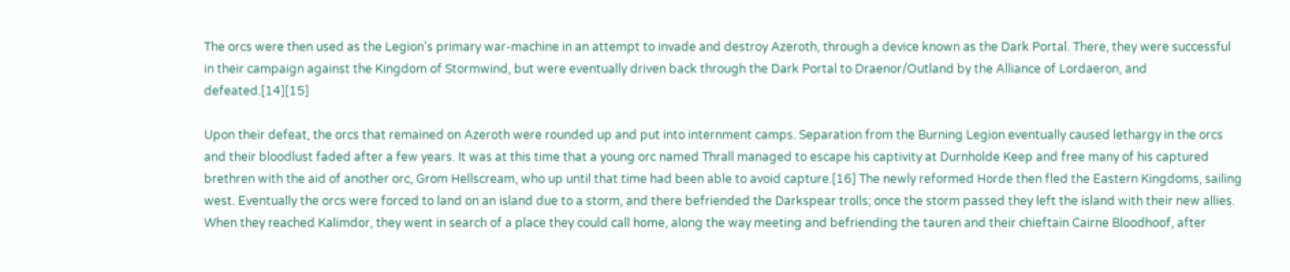The orcs were then used as the Legion's primary war-machine in an attempt to invade and destroy Azeroth, through a device known as the Dark Portal. There, they were successful in their campaign against the Kingdom of Stormwind, but were eventually driven back through the Dark Portal to Draenor/Outland by the Alliance of Lordaeron, and defeated.[14][15]

Upon their defeat, the orcs that remained on Azeroth were rounded up and put into internment camps. Separation from the Burning Legion eventually caused lethargy in the orcs and their bloodlust faded after a few years. It was at this time that a young orc named Thrall managed to escape his captivity at Durnholde Keep and free many of his captured brethren with the aid of another orc, Grom Hellscream, who up until that time had been able to avoid capture.[16] The newly reformed Horde then fled the Eastern Kingdoms, sailing west. Eventually the orcs were forced to land on an island due to a storm, and there befriended the Darkspear trolls; once the storm passed they left the island with their new allies. When they reached Kalimdor, they went in search of a place they could call home, along the way meeting and befriending the tauren and their chieftain Cairne Bloodhoof, after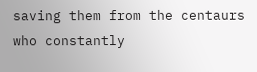saving them from the centaurs who constantly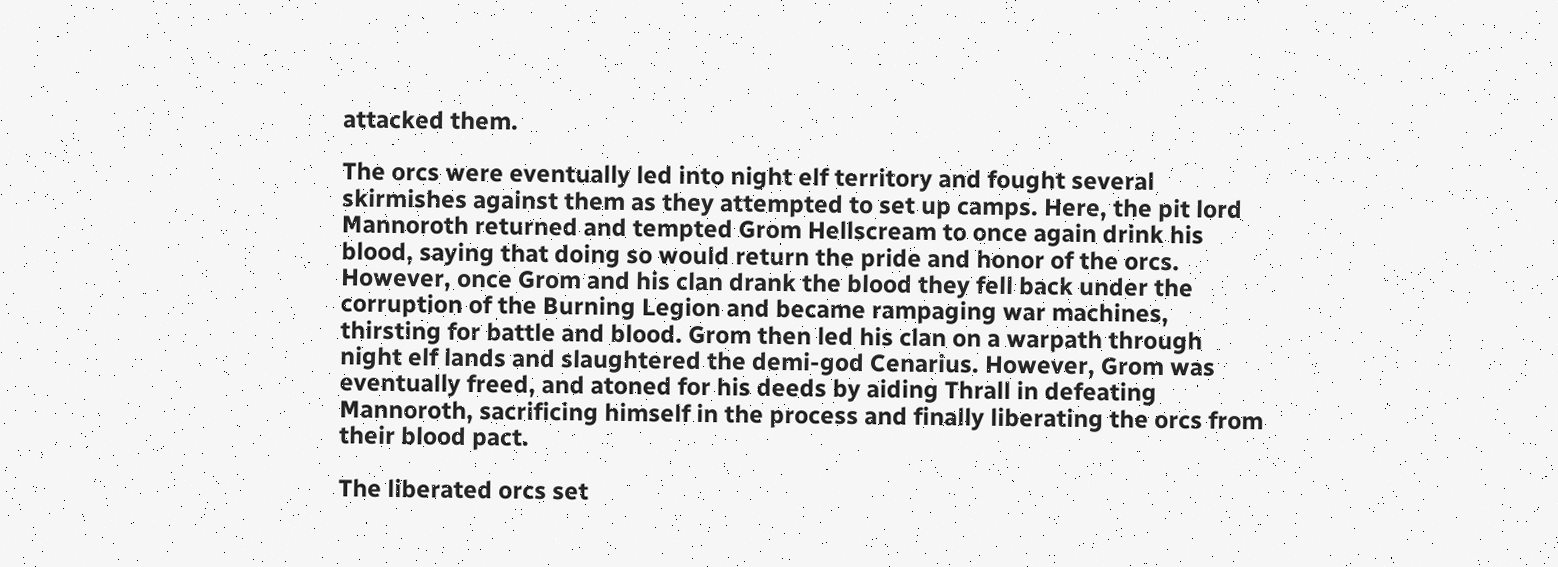attacked them.

The orcs were eventually led into night elf territory and fought several skirmishes against them as they attempted to set up camps. Here, the pit lord Mannoroth returned and tempted Grom Hellscream to once again drink his blood, saying that doing so would return the pride and honor of the orcs. However, once Grom and his clan drank the blood they fell back under the corruption of the Burning Legion and became rampaging war machines, thirsting for battle and blood. Grom then led his clan on a warpath through night elf lands and slaughtered the demi-god Cenarius. However, Grom was eventually freed, and atoned for his deeds by aiding Thrall in defeating Mannoroth, sacrificing himself in the process and finally liberating the orcs from their blood pact.

The liberated orcs set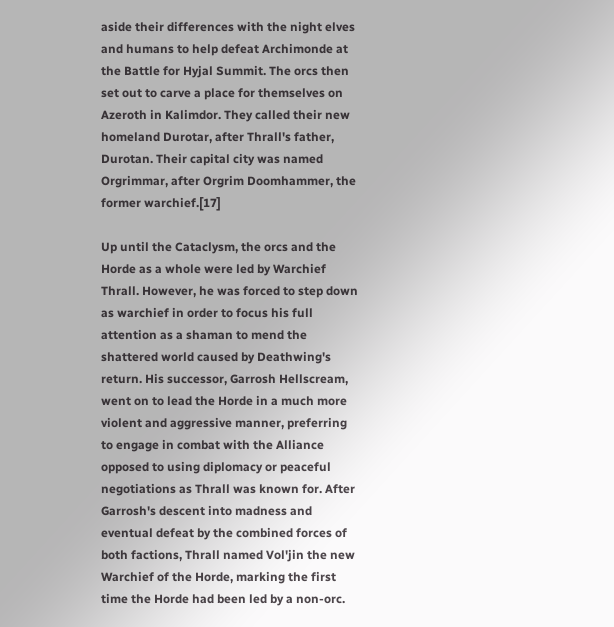aside their differences with the night elves and humans to help defeat Archimonde at the Battle for Hyjal Summit. The orcs then set out to carve a place for themselves on Azeroth in Kalimdor. They called their new homeland Durotar, after Thrall's father, Durotan. Their capital city was named Orgrimmar, after Orgrim Doomhammer, the former warchief.[17]

Up until the Cataclysm, the orcs and the Horde as a whole were led by Warchief Thrall. However, he was forced to step down as warchief in order to focus his full attention as a shaman to mend the shattered world caused by Deathwing's return. His successor, Garrosh Hellscream, went on to lead the Horde in a much more violent and aggressive manner, preferring to engage in combat with the Alliance opposed to using diplomacy or peaceful negotiations as Thrall was known for. After Garrosh's descent into madness and eventual defeat by the combined forces of both factions, Thrall named Vol'jin the new Warchief of the Horde, marking the first time the Horde had been led by a non-orc.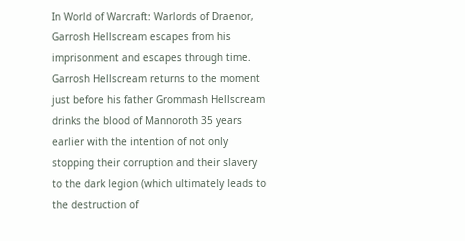In World of Warcraft: Warlords of Draenor, Garrosh Hellscream escapes from his imprisonment and escapes through time. Garrosh Hellscream returns to the moment just before his father Grommash Hellscream drinks the blood of Mannoroth 35 years earlier with the intention of not only stopping their corruption and their slavery to the dark legion (which ultimately leads to the destruction of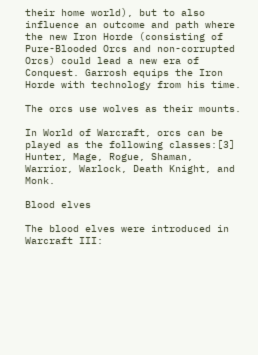their home world), but to also influence an outcome and path where the new Iron Horde (consisting of Pure-Blooded Orcs and non-corrupted Orcs) could lead a new era of Conquest. Garrosh equips the Iron Horde with technology from his time.

The orcs use wolves as their mounts.

In World of Warcraft, orcs can be played as the following classes:[3] Hunter, Mage, Rogue, Shaman, Warrior, Warlock, Death Knight, and Monk.

Blood elves

The blood elves were introduced in Warcraft III: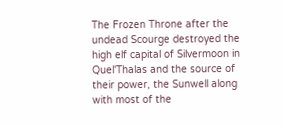The Frozen Throne after the undead Scourge destroyed the high elf capital of Silvermoon in Quel'Thalas and the source of their power, the Sunwell along with most of the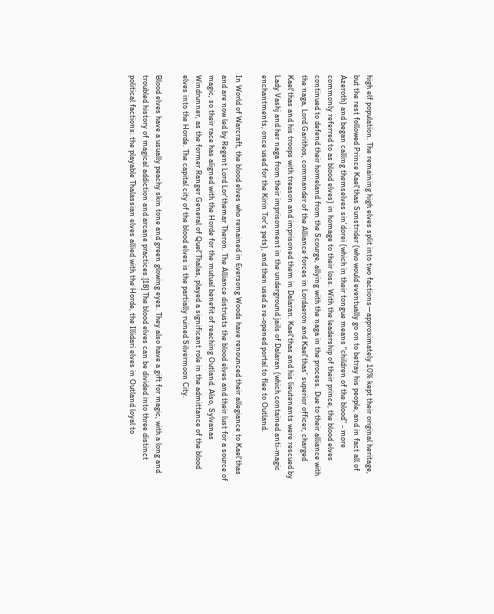high elf population. The remaining high elves split into two factions—approximately 10% kept their original heritage, but the rest followed Prince Kael'thas Sunstrider (who would eventually go on to betray his people, and in fact all of Azeroth) and began calling themselves sin'dorei (which in their tongue means "children of the blood" - more commonly referred to as blood elves) in homage to their loss. With the leadership of their prince, the blood elves continued to defend their homeland from the Scourge, allying with the naga in the process. Due to their alliance with the naga, Lord Garithos, commander of the Alliance forces in Lordaeron and Kael'thas' superior officer, charged Kael'thas and his troops with treason and imprisoned them in Dalaran. Kael'thas and his lieutenants were rescued by Lady Vashj and her naga from their imprisonment in the underground jails of Dalaran (which contained anti-magic enchantments, once used for the Kirin Tor's pets), and then used a re-opened portal to flee to Outland.

In World of Warcraft, the blood elves who remained in Eversong Woods have renounced their allegiance to Kael'thas and are now led by Regent Lord Lor'themar Theron. The Alliance distrusts the blood elves and their lust for a source of magic, so their race has aligned with the Horde for the mutual benefit of reaching Outland. Also, Sylvanas Windrunner, as the former Ranger General of Quel'Thalas, played a significant role in the admittance of the blood elves into the Horde. The capital city of the blood elves is the partially ruined Silvermoon City.

Blood elves have a usually peachy skin tone and green glowing eyes. They also have a gift for magic, with a long and troubled history of magical addiction and arcane practices.[18] The blood elves can be divided into three distinct political factions: the playable Thalassian elves allied with the Horde, the Illidari elves in Outland loyal to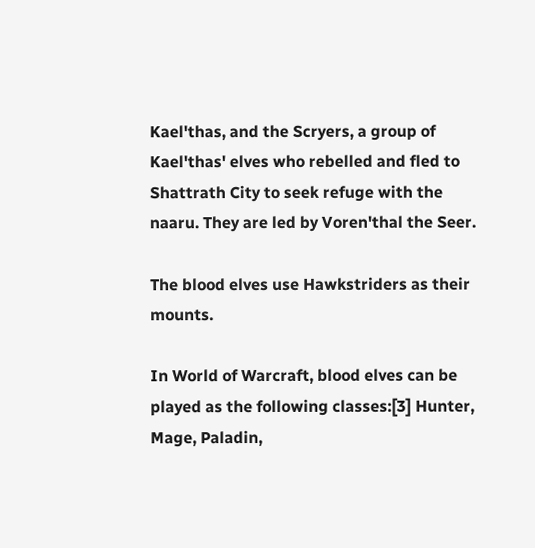Kael'thas, and the Scryers, a group of Kael'thas' elves who rebelled and fled to Shattrath City to seek refuge with the naaru. They are led by Voren'thal the Seer.

The blood elves use Hawkstriders as their mounts.

In World of Warcraft, blood elves can be played as the following classes:[3] Hunter, Mage, Paladin,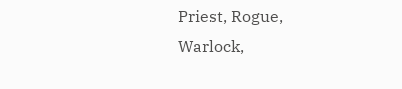Priest, Rogue, Warlock,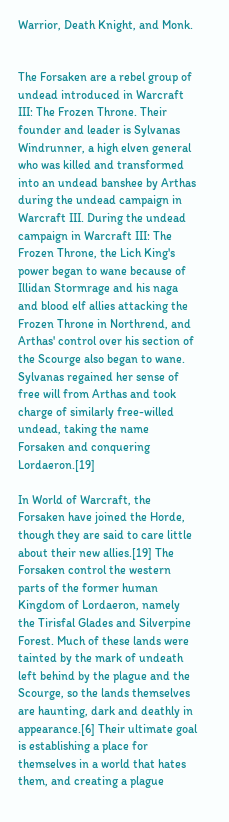Warrior, Death Knight, and Monk.


The Forsaken are a rebel group of undead introduced in Warcraft III: The Frozen Throne. Their founder and leader is Sylvanas Windrunner, a high elven general who was killed and transformed into an undead banshee by Arthas during the undead campaign in Warcraft III. During the undead campaign in Warcraft III: The Frozen Throne, the Lich King's power began to wane because of Illidan Stormrage and his naga and blood elf allies attacking the Frozen Throne in Northrend, and Arthas' control over his section of the Scourge also began to wane. Sylvanas regained her sense of free will from Arthas and took charge of similarly free-willed undead, taking the name Forsaken and conquering Lordaeron.[19]

In World of Warcraft, the Forsaken have joined the Horde, though they are said to care little about their new allies.[19] The Forsaken control the western parts of the former human Kingdom of Lordaeron, namely the Tirisfal Glades and Silverpine Forest. Much of these lands were tainted by the mark of undeath left behind by the plague and the Scourge, so the lands themselves are haunting, dark and deathly in appearance.[6] Their ultimate goal is establishing a place for themselves in a world that hates them, and creating a plague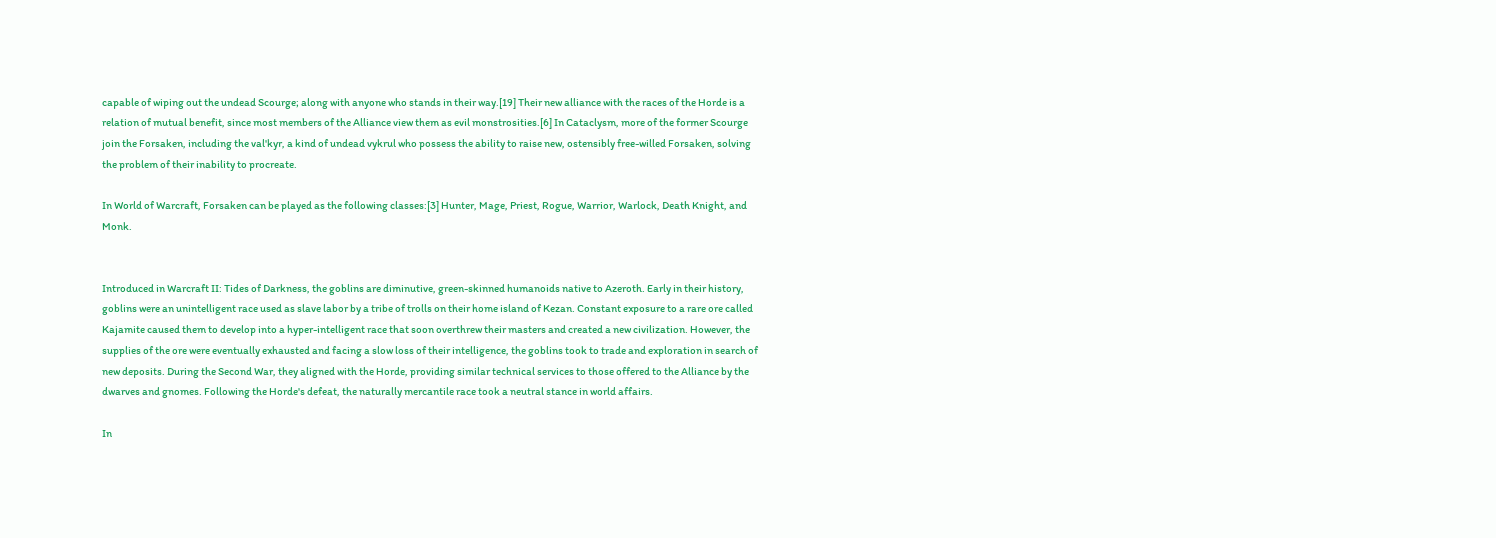capable of wiping out the undead Scourge; along with anyone who stands in their way.[19] Their new alliance with the races of the Horde is a relation of mutual benefit, since most members of the Alliance view them as evil monstrosities.[6] In Cataclysm, more of the former Scourge join the Forsaken, including the val'kyr, a kind of undead vykrul who possess the ability to raise new, ostensibly free-willed Forsaken, solving the problem of their inability to procreate.

In World of Warcraft, Forsaken can be played as the following classes:[3] Hunter, Mage, Priest, Rogue, Warrior, Warlock, Death Knight, and Monk.


Introduced in Warcraft II: Tides of Darkness, the goblins are diminutive, green-skinned humanoids native to Azeroth. Early in their history, goblins were an unintelligent race used as slave labor by a tribe of trolls on their home island of Kezan. Constant exposure to a rare ore called Kajamite caused them to develop into a hyper-intelligent race that soon overthrew their masters and created a new civilization. However, the supplies of the ore were eventually exhausted and facing a slow loss of their intelligence, the goblins took to trade and exploration in search of new deposits. During the Second War, they aligned with the Horde, providing similar technical services to those offered to the Alliance by the dwarves and gnomes. Following the Horde's defeat, the naturally mercantile race took a neutral stance in world affairs.

In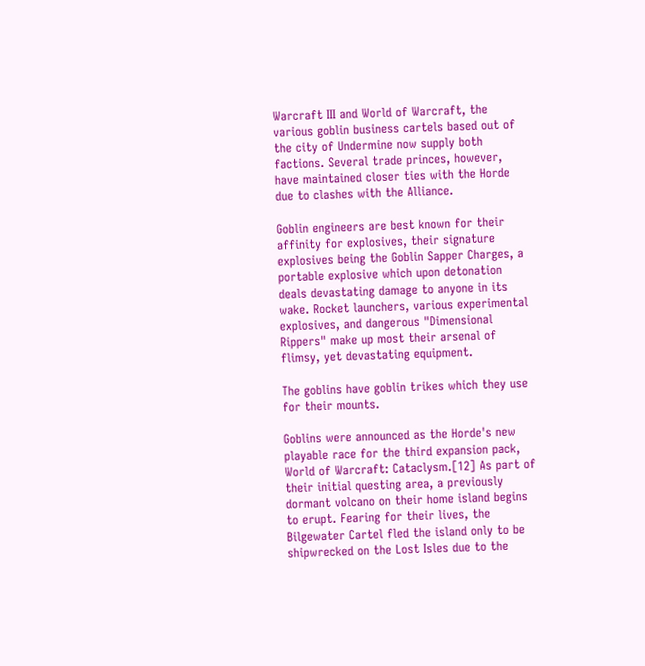Warcraft III and World of Warcraft, the various goblin business cartels based out of the city of Undermine now supply both factions. Several trade princes, however, have maintained closer ties with the Horde due to clashes with the Alliance.

Goblin engineers are best known for their affinity for explosives, their signature explosives being the Goblin Sapper Charges, a portable explosive which upon detonation deals devastating damage to anyone in its wake. Rocket launchers, various experimental explosives, and dangerous "Dimensional Rippers" make up most their arsenal of flimsy, yet devastating equipment.

The goblins have goblin trikes which they use for their mounts.

Goblins were announced as the Horde's new playable race for the third expansion pack, World of Warcraft: Cataclysm.[12] As part of their initial questing area, a previously dormant volcano on their home island begins to erupt. Fearing for their lives, the Bilgewater Cartel fled the island only to be shipwrecked on the Lost Isles due to the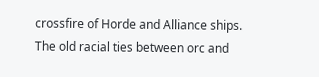crossfire of Horde and Alliance ships. The old racial ties between orc and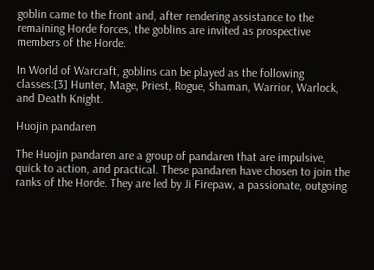goblin came to the front and, after rendering assistance to the remaining Horde forces, the goblins are invited as prospective members of the Horde.

In World of Warcraft, goblins can be played as the following classes:[3] Hunter, Mage, Priest, Rogue, Shaman, Warrior, Warlock, and Death Knight.

Huojin pandaren

The Huojin pandaren are a group of pandaren that are impulsive, quick to action, and practical. These pandaren have chosen to join the ranks of the Horde. They are led by Ji Firepaw, a passionate, outgoing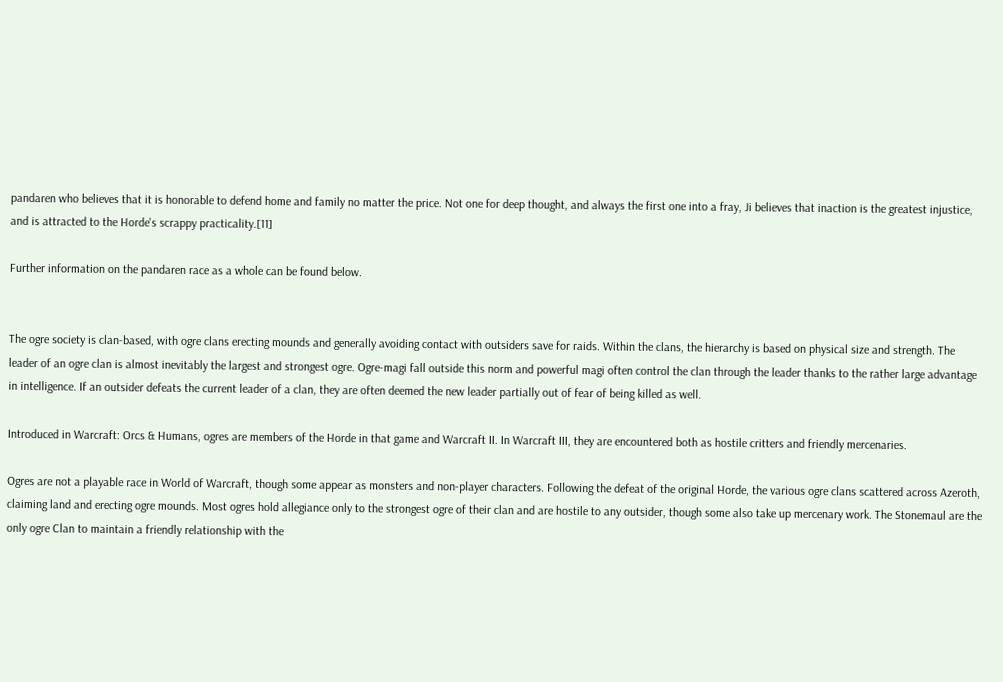pandaren who believes that it is honorable to defend home and family no matter the price. Not one for deep thought, and always the first one into a fray, Ji believes that inaction is the greatest injustice, and is attracted to the Horde's scrappy practicality.[11]

Further information on the pandaren race as a whole can be found below.


The ogre society is clan-based, with ogre clans erecting mounds and generally avoiding contact with outsiders save for raids. Within the clans, the hierarchy is based on physical size and strength. The leader of an ogre clan is almost inevitably the largest and strongest ogre. Ogre-magi fall outside this norm and powerful magi often control the clan through the leader thanks to the rather large advantage in intelligence. If an outsider defeats the current leader of a clan, they are often deemed the new leader partially out of fear of being killed as well.

Introduced in Warcraft: Orcs & Humans, ogres are members of the Horde in that game and Warcraft II. In Warcraft III, they are encountered both as hostile critters and friendly mercenaries.

Ogres are not a playable race in World of Warcraft, though some appear as monsters and non-player characters. Following the defeat of the original Horde, the various ogre clans scattered across Azeroth, claiming land and erecting ogre mounds. Most ogres hold allegiance only to the strongest ogre of their clan and are hostile to any outsider, though some also take up mercenary work. The Stonemaul are the only ogre Clan to maintain a friendly relationship with the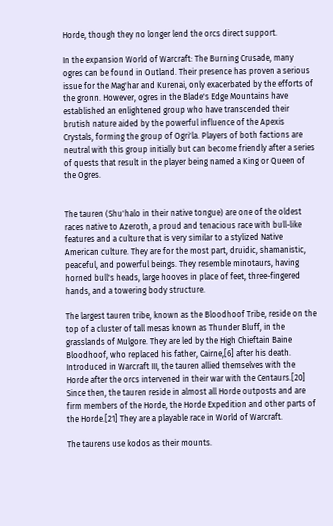Horde, though they no longer lend the orcs direct support.

In the expansion World of Warcraft: The Burning Crusade, many ogres can be found in Outland. Their presence has proven a serious issue for the Mag'har and Kurenai, only exacerbated by the efforts of the gronn. However, ogres in the Blade's Edge Mountains have established an enlightened group who have transcended their brutish nature aided by the powerful influence of the Apexis Crystals, forming the group of Ogri'la. Players of both factions are neutral with this group initially but can become friendly after a series of quests that result in the player being named a King or Queen of the Ogres.


The tauren (Shu'halo in their native tongue) are one of the oldest races native to Azeroth, a proud and tenacious race with bull-like features and a culture that is very similar to a stylized Native American culture. They are for the most part, druidic, shamanistic, peaceful, and powerful beings. They resemble minotaurs, having horned bull's heads, large hooves in place of feet, three-fingered hands, and a towering body structure.

The largest tauren tribe, known as the Bloodhoof Tribe, reside on the top of a cluster of tall mesas known as Thunder Bluff, in the grasslands of Mulgore. They are led by the High Chieftain Baine Bloodhoof, who replaced his father, Cairne,[6] after his death. Introduced in Warcraft III, the tauren allied themselves with the Horde after the orcs intervened in their war with the Centaurs.[20] Since then, the tauren reside in almost all Horde outposts and are firm members of the Horde, the Horde Expedition and other parts of the Horde.[21] They are a playable race in World of Warcraft.

The taurens use kodos as their mounts.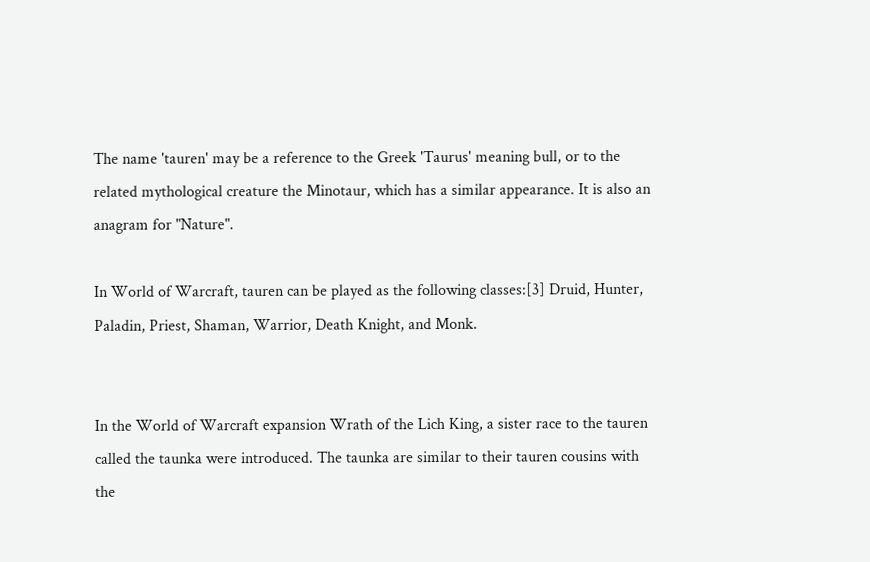The name 'tauren' may be a reference to the Greek 'Taurus' meaning bull, or to the related mythological creature the Minotaur, which has a similar appearance. It is also an anagram for "Nature".

In World of Warcraft, tauren can be played as the following classes:[3] Druid, Hunter, Paladin, Priest, Shaman, Warrior, Death Knight, and Monk.


In the World of Warcraft expansion Wrath of the Lich King, a sister race to the tauren called the taunka were introduced. The taunka are similar to their tauren cousins with the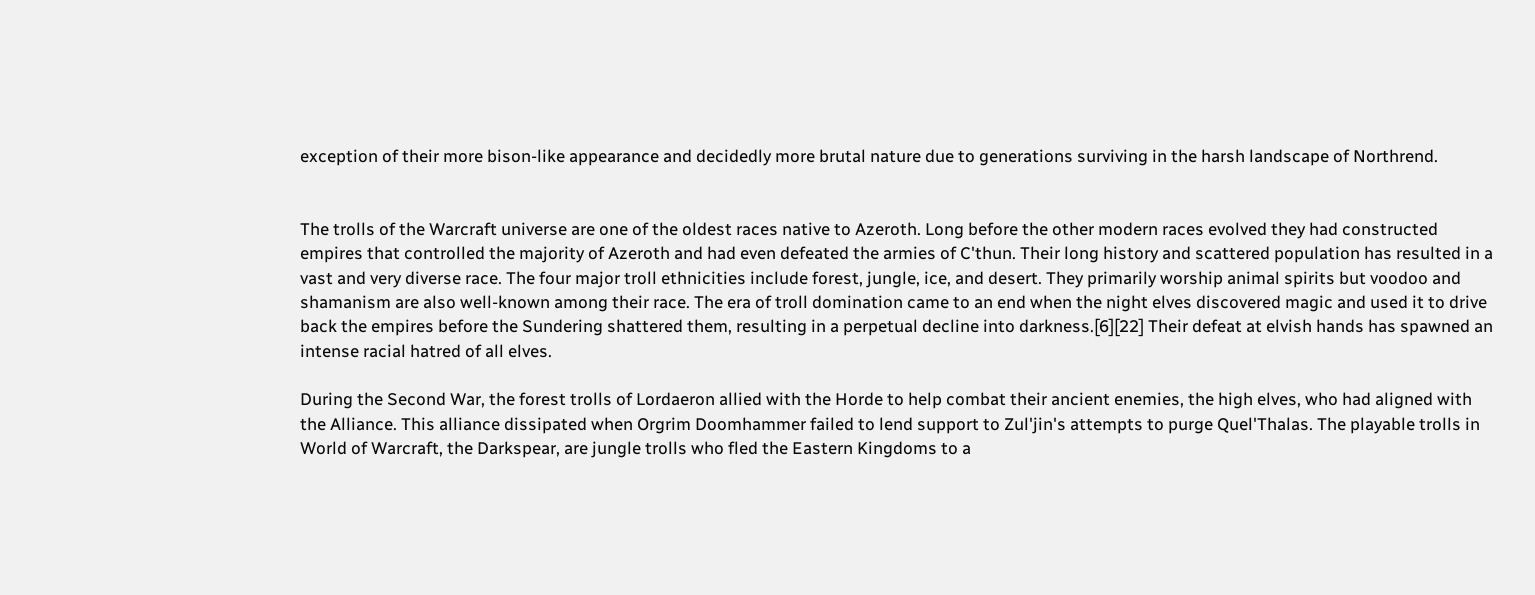exception of their more bison-like appearance and decidedly more brutal nature due to generations surviving in the harsh landscape of Northrend.


The trolls of the Warcraft universe are one of the oldest races native to Azeroth. Long before the other modern races evolved they had constructed empires that controlled the majority of Azeroth and had even defeated the armies of C'thun. Their long history and scattered population has resulted in a vast and very diverse race. The four major troll ethnicities include forest, jungle, ice, and desert. They primarily worship animal spirits but voodoo and shamanism are also well-known among their race. The era of troll domination came to an end when the night elves discovered magic and used it to drive back the empires before the Sundering shattered them, resulting in a perpetual decline into darkness.[6][22] Their defeat at elvish hands has spawned an intense racial hatred of all elves.

During the Second War, the forest trolls of Lordaeron allied with the Horde to help combat their ancient enemies, the high elves, who had aligned with the Alliance. This alliance dissipated when Orgrim Doomhammer failed to lend support to Zul'jin's attempts to purge Quel'Thalas. The playable trolls in World of Warcraft, the Darkspear, are jungle trolls who fled the Eastern Kingdoms to a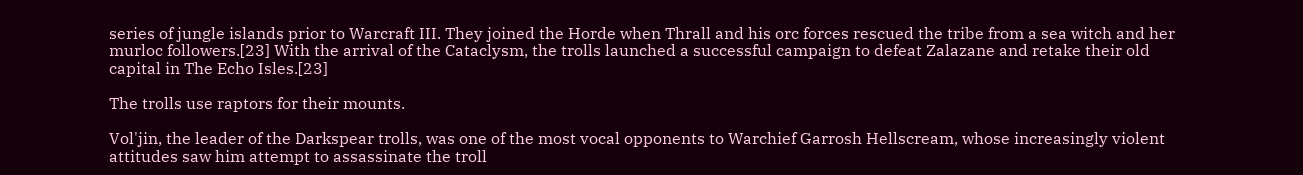series of jungle islands prior to Warcraft III. They joined the Horde when Thrall and his orc forces rescued the tribe from a sea witch and her murloc followers.[23] With the arrival of the Cataclysm, the trolls launched a successful campaign to defeat Zalazane and retake their old capital in The Echo Isles.[23]

The trolls use raptors for their mounts.

Vol'jin, the leader of the Darkspear trolls, was one of the most vocal opponents to Warchief Garrosh Hellscream, whose increasingly violent attitudes saw him attempt to assassinate the troll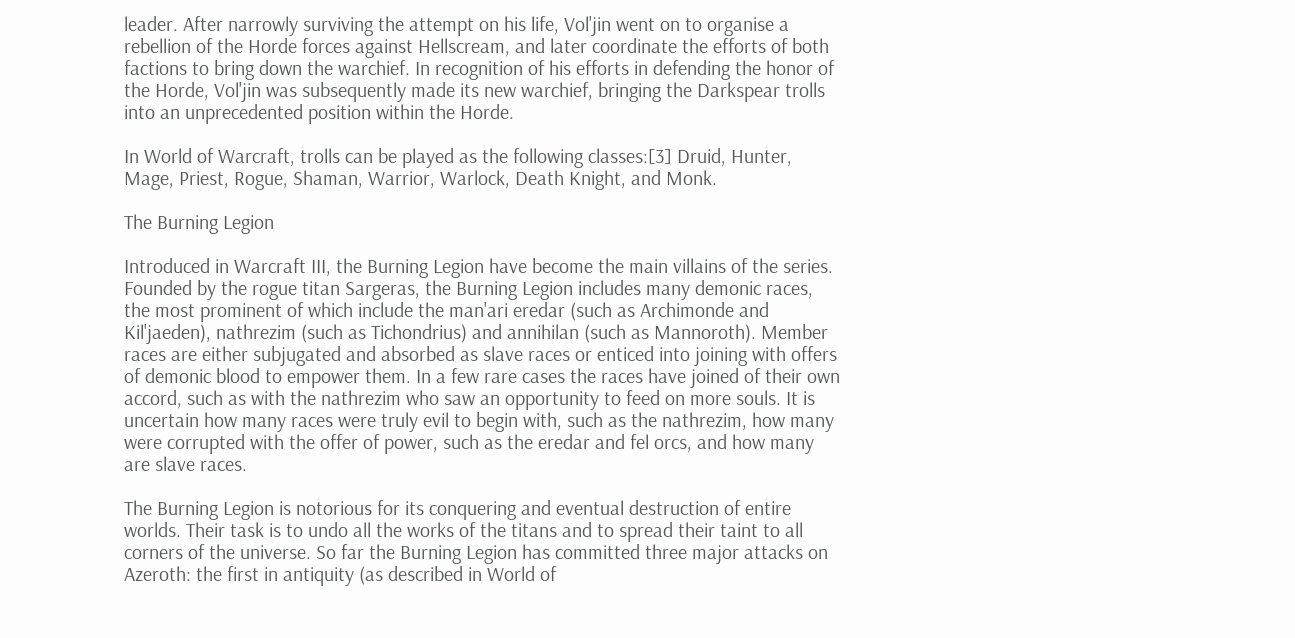leader. After narrowly surviving the attempt on his life, Vol'jin went on to organise a rebellion of the Horde forces against Hellscream, and later coordinate the efforts of both factions to bring down the warchief. In recognition of his efforts in defending the honor of the Horde, Vol'jin was subsequently made its new warchief, bringing the Darkspear trolls into an unprecedented position within the Horde.

In World of Warcraft, trolls can be played as the following classes:[3] Druid, Hunter, Mage, Priest, Rogue, Shaman, Warrior, Warlock, Death Knight, and Monk.

The Burning Legion

Introduced in Warcraft III, the Burning Legion have become the main villains of the series. Founded by the rogue titan Sargeras, the Burning Legion includes many demonic races, the most prominent of which include the man'ari eredar (such as Archimonde and Kil'jaeden), nathrezim (such as Tichondrius) and annihilan (such as Mannoroth). Member races are either subjugated and absorbed as slave races or enticed into joining with offers of demonic blood to empower them. In a few rare cases the races have joined of their own accord, such as with the nathrezim who saw an opportunity to feed on more souls. It is uncertain how many races were truly evil to begin with, such as the nathrezim, how many were corrupted with the offer of power, such as the eredar and fel orcs, and how many are slave races.

The Burning Legion is notorious for its conquering and eventual destruction of entire worlds. Their task is to undo all the works of the titans and to spread their taint to all corners of the universe. So far the Burning Legion has committed three major attacks on Azeroth: the first in antiquity (as described in World of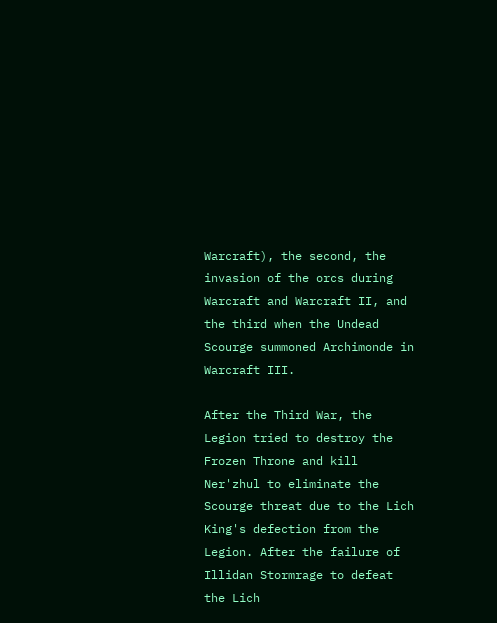Warcraft), the second, the invasion of the orcs during Warcraft and Warcraft II, and the third when the Undead Scourge summoned Archimonde in Warcraft III.

After the Third War, the Legion tried to destroy the Frozen Throne and kill Ner'zhul to eliminate the Scourge threat due to the Lich King's defection from the Legion. After the failure of Illidan Stormrage to defeat the Lich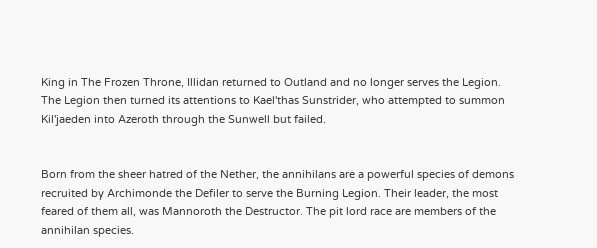King in The Frozen Throne, Illidan returned to Outland and no longer serves the Legion. The Legion then turned its attentions to Kael'thas Sunstrider, who attempted to summon Kil'jaeden into Azeroth through the Sunwell but failed.


Born from the sheer hatred of the Nether, the annihilans are a powerful species of demons recruited by Archimonde the Defiler to serve the Burning Legion. Their leader, the most feared of them all, was Mannoroth the Destructor. The pit lord race are members of the annihilan species.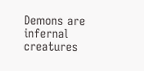Demons are infernal creatures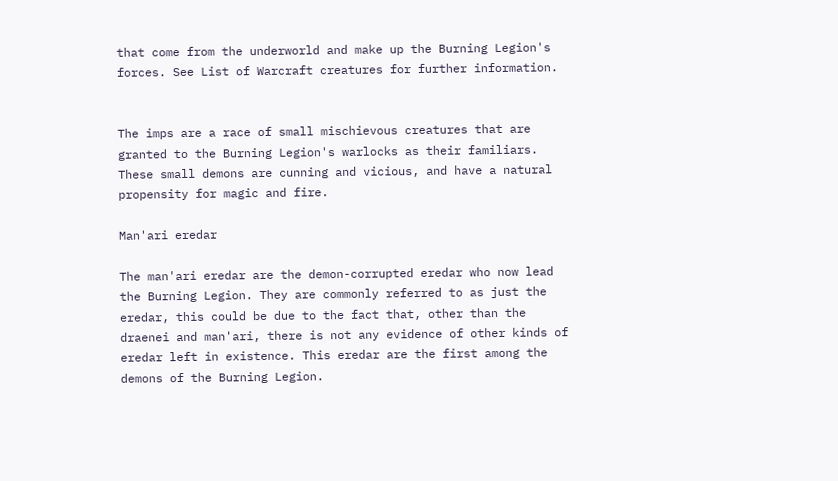that come from the underworld and make up the Burning Legion's forces. See List of Warcraft creatures for further information.


The imps are a race of small mischievous creatures that are granted to the Burning Legion's warlocks as their familiars. These small demons are cunning and vicious, and have a natural propensity for magic and fire.

Man'ari eredar

The man'ari eredar are the demon-corrupted eredar who now lead the Burning Legion. They are commonly referred to as just the eredar, this could be due to the fact that, other than the draenei and man'ari, there is not any evidence of other kinds of eredar left in existence. This eredar are the first among the demons of the Burning Legion.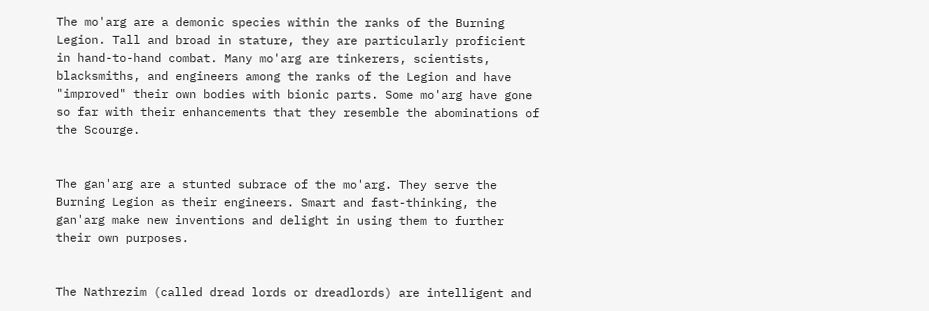The mo'arg are a demonic species within the ranks of the Burning Legion. Tall and broad in stature, they are particularly proficient in hand-to-hand combat. Many mo'arg are tinkerers, scientists, blacksmiths, and engineers among the ranks of the Legion and have "improved" their own bodies with bionic parts. Some mo'arg have gone so far with their enhancements that they resemble the abominations of the Scourge.


The gan'arg are a stunted subrace of the mo'arg. They serve the Burning Legion as their engineers. Smart and fast-thinking, the gan'arg make new inventions and delight in using them to further their own purposes.


The Nathrezim (called dread lords or dreadlords) are intelligent and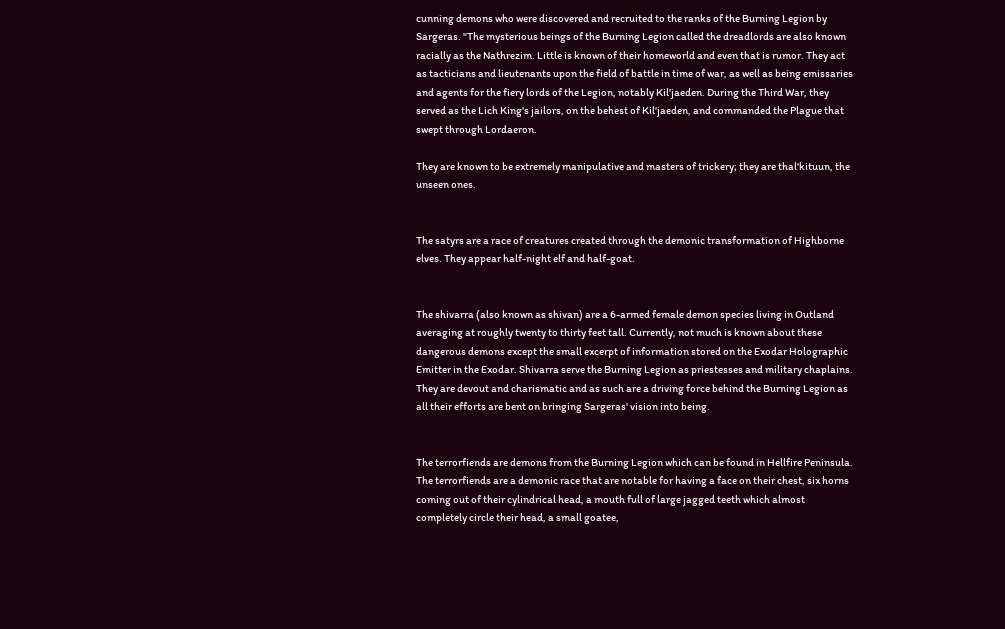cunning demons who were discovered and recruited to the ranks of the Burning Legion by Sargeras. "The mysterious beings of the Burning Legion called the dreadlords are also known racially as the Nathrezim. Little is known of their homeworld and even that is rumor. They act as tacticians and lieutenants upon the field of battle in time of war, as well as being emissaries and agents for the fiery lords of the Legion, notably Kil'jaeden. During the Third War, they served as the Lich King's jailors, on the behest of Kil'jaeden, and commanded the Plague that swept through Lordaeron.

They are known to be extremely manipulative and masters of trickery; they are thal'kituun, the unseen ones.


The satyrs are a race of creatures created through the demonic transformation of Highborne elves. They appear half-night elf and half-goat.


The shivarra (also known as shivan) are a 6-armed female demon species living in Outland averaging at roughly twenty to thirty feet tall. Currently, not much is known about these dangerous demons except the small excerpt of information stored on the Exodar Holographic Emitter in the Exodar. Shivarra serve the Burning Legion as priestesses and military chaplains. They are devout and charismatic and as such are a driving force behind the Burning Legion as all their efforts are bent on bringing Sargeras' vision into being.


The terrorfiends are demons from the Burning Legion which can be found in Hellfire Peninsula. The terrorfiends are a demonic race that are notable for having a face on their chest, six horns coming out of their cylindrical head, a mouth full of large jagged teeth which almost completely circle their head, a small goatee,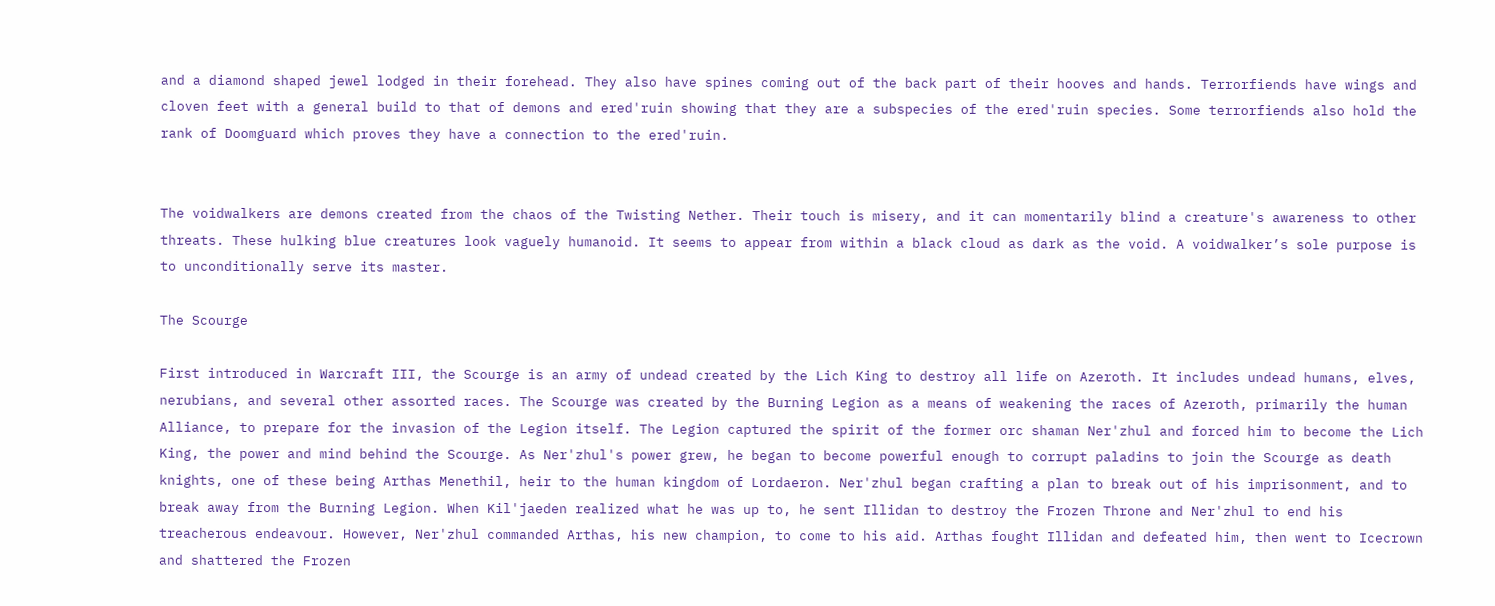and a diamond shaped jewel lodged in their forehead. They also have spines coming out of the back part of their hooves and hands. Terrorfiends have wings and cloven feet with a general build to that of demons and ered'ruin showing that they are a subspecies of the ered'ruin species. Some terrorfiends also hold the rank of Doomguard which proves they have a connection to the ered'ruin.


The voidwalkers are demons created from the chaos of the Twisting Nether. Their touch is misery, and it can momentarily blind a creature's awareness to other threats. These hulking blue creatures look vaguely humanoid. It seems to appear from within a black cloud as dark as the void. A voidwalker’s sole purpose is to unconditionally serve its master.

The Scourge

First introduced in Warcraft III, the Scourge is an army of undead created by the Lich King to destroy all life on Azeroth. It includes undead humans, elves, nerubians, and several other assorted races. The Scourge was created by the Burning Legion as a means of weakening the races of Azeroth, primarily the human Alliance, to prepare for the invasion of the Legion itself. The Legion captured the spirit of the former orc shaman Ner'zhul and forced him to become the Lich King, the power and mind behind the Scourge. As Ner'zhul's power grew, he began to become powerful enough to corrupt paladins to join the Scourge as death knights, one of these being Arthas Menethil, heir to the human kingdom of Lordaeron. Ner'zhul began crafting a plan to break out of his imprisonment, and to break away from the Burning Legion. When Kil'jaeden realized what he was up to, he sent Illidan to destroy the Frozen Throne and Ner'zhul to end his treacherous endeavour. However, Ner'zhul commanded Arthas, his new champion, to come to his aid. Arthas fought Illidan and defeated him, then went to Icecrown and shattered the Frozen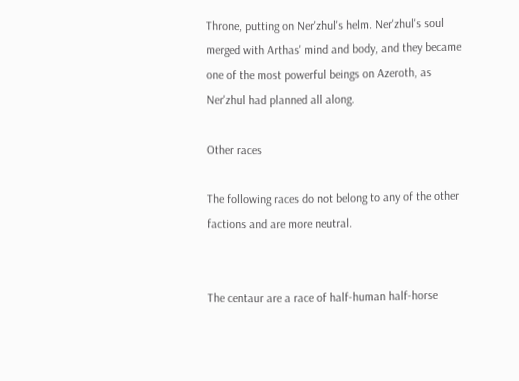Throne, putting on Ner'zhul's helm. Ner'zhul's soul merged with Arthas' mind and body, and they became one of the most powerful beings on Azeroth, as Ner'zhul had planned all along.

Other races

The following races do not belong to any of the other factions and are more neutral.


The centaur are a race of half-human half-horse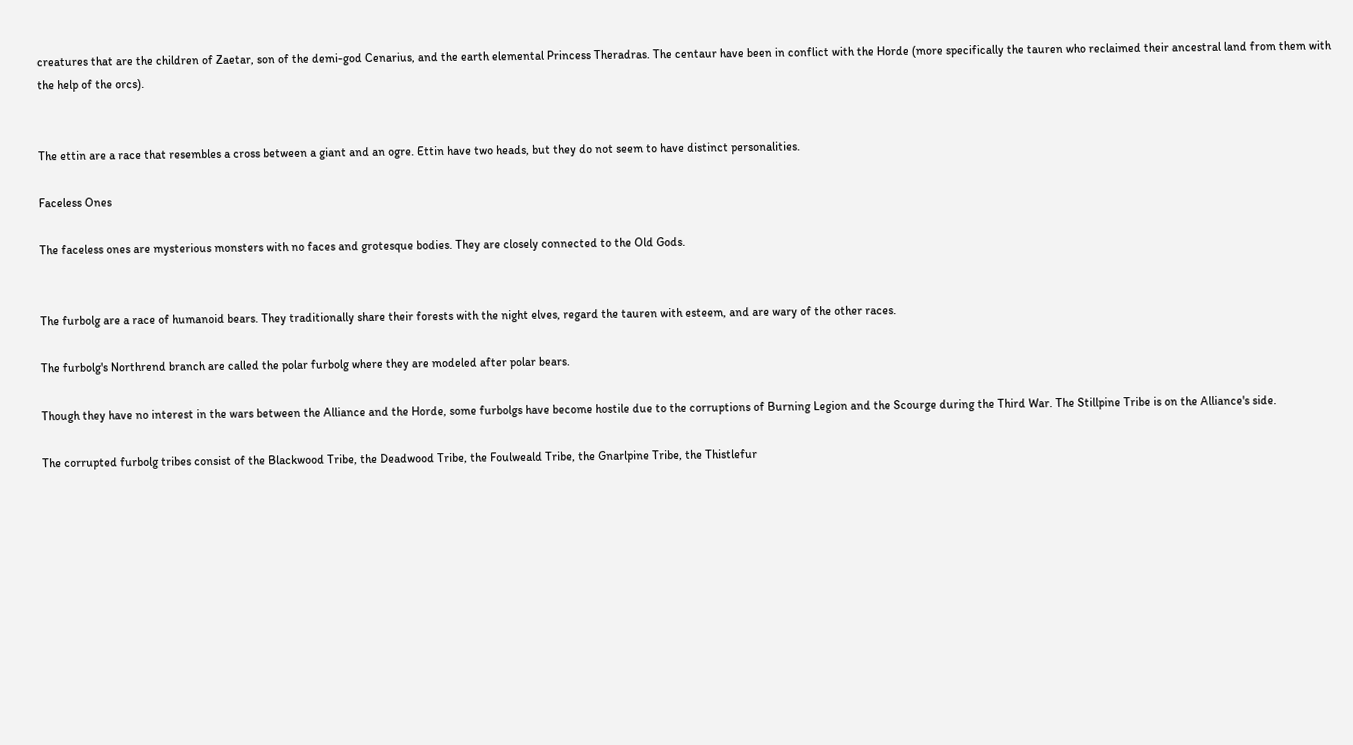creatures that are the children of Zaetar, son of the demi-god Cenarius, and the earth elemental Princess Theradras. The centaur have been in conflict with the Horde (more specifically the tauren who reclaimed their ancestral land from them with the help of the orcs).


The ettin are a race that resembles a cross between a giant and an ogre. Ettin have two heads, but they do not seem to have distinct personalities.

Faceless Ones

The faceless ones are mysterious monsters with no faces and grotesque bodies. They are closely connected to the Old Gods.


The furbolg are a race of humanoid bears. They traditionally share their forests with the night elves, regard the tauren with esteem, and are wary of the other races.

The furbolg's Northrend branch are called the polar furbolg where they are modeled after polar bears.

Though they have no interest in the wars between the Alliance and the Horde, some furbolgs have become hostile due to the corruptions of Burning Legion and the Scourge during the Third War. The Stillpine Tribe is on the Alliance's side.

The corrupted furbolg tribes consist of the Blackwood Tribe, the Deadwood Tribe, the Foulweald Tribe, the Gnarlpine Tribe, the Thistlefur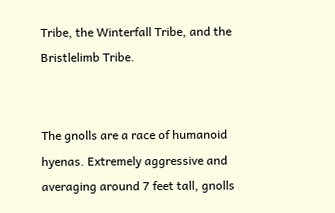Tribe, the Winterfall Tribe, and the Bristlelimb Tribe.


The gnolls are a race of humanoid hyenas. Extremely aggressive and averaging around 7 feet tall, gnolls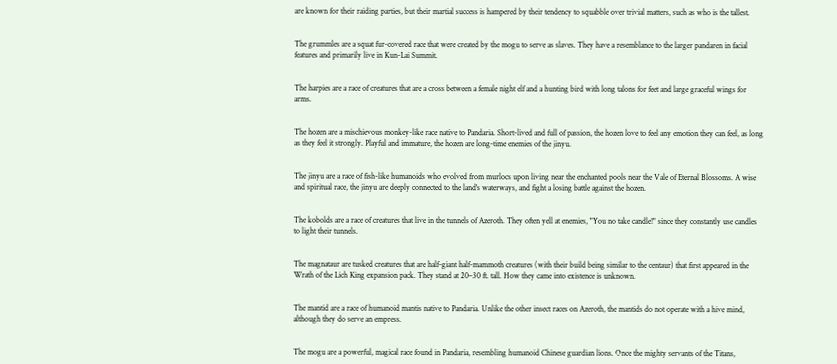are known for their raiding parties, but their martial success is hampered by their tendency to squabble over trivial matters, such as who is the tallest.


The grummles are a squat fur-covered race that were created by the mogu to serve as slaves. They have a resemblance to the larger pandaren in facial features and primarily live in Kun-Lai Summit.


The harpies are a race of creatures that are a cross between a female night elf and a hunting bird with long talons for feet and large graceful wings for arms.


The hozen are a mischievous monkey-like race native to Pandaria. Short-lived and full of passion, the hozen love to feel any emotion they can feel, as long as they feel it strongly. Playful and immature, the hozen are long-time enemies of the jinyu.


The jinyu are a race of fish-like humanoids who evolved from murlocs upon living near the enchanted pools near the Vale of Eternal Blossoms. A wise and spiritual race, the jinyu are deeply connected to the land's waterways, and fight a losing battle against the hozen.


The kobolds are a race of creatures that live in the tunnels of Azeroth. They often yell at enemies, "You no take candle!" since they constantly use candles to light their tunnels.


The magnataur are tusked creatures that are half-giant half-mammoth creatures (with their build being similar to the centaur) that first appeared in the Wrath of the Lich King expansion pack. They stand at 20–30 ft. tall. How they came into existence is unknown.


The mantid are a race of humanoid mantis native to Pandaria. Unlike the other insect races on Azeroth, the mantids do not operate with a hive mind, although they do serve an empress.


The mogu are a powerful, magical race found in Pandaria, resembling humanoid Chinese guardian lions. Once the mighty servants of the Titans,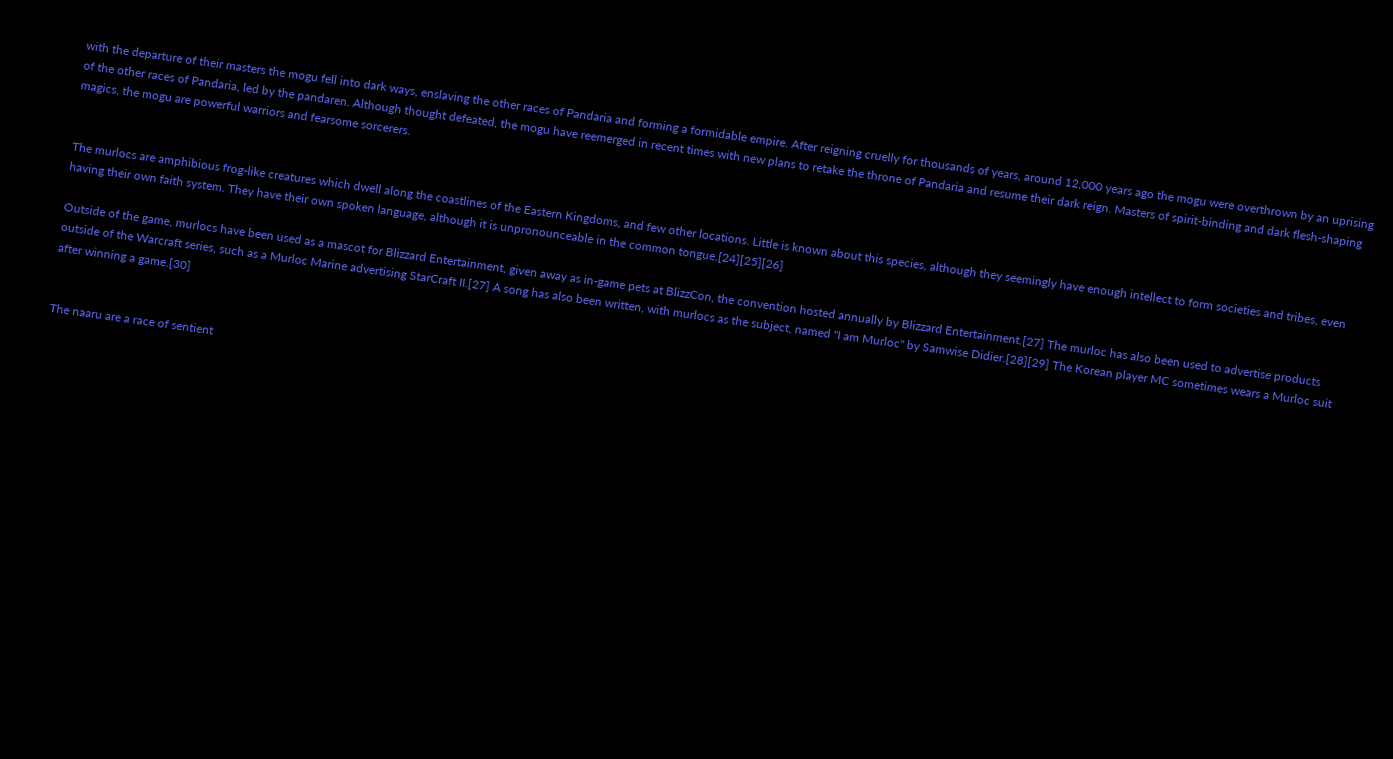with the departure of their masters the mogu fell into dark ways, enslaving the other races of Pandaria and forming a formidable empire. After reigning cruelly for thousands of years, around 12,000 years ago the mogu were overthrown by an uprising of the other races of Pandaria, led by the pandaren. Although thought defeated, the mogu have reemerged in recent times with new plans to retake the throne of Pandaria and resume their dark reign. Masters of spirit-binding and dark flesh-shaping magics, the mogu are powerful warriors and fearsome sorcerers.


The murlocs are amphibious frog-like creatures which dwell along the coastlines of the Eastern Kingdoms, and few other locations. Little is known about this species, although they seemingly have enough intellect to form societies and tribes, even having their own faith system. They have their own spoken language, although it is unpronounceable in the common tongue.[24][25][26]

Outside of the game, murlocs have been used as a mascot for Blizzard Entertainment, given away as in-game pets at BlizzCon, the convention hosted annually by Blizzard Entertainment.[27] The murloc has also been used to advertise products outside of the Warcraft series, such as a Murloc Marine advertising StarCraft II.[27] A song has also been written, with murlocs as the subject, named "I am Murloc" by Samwise Didier.[28][29] The Korean player MC sometimes wears a Murloc suit after winning a game.[30]


The naaru are a race of sentient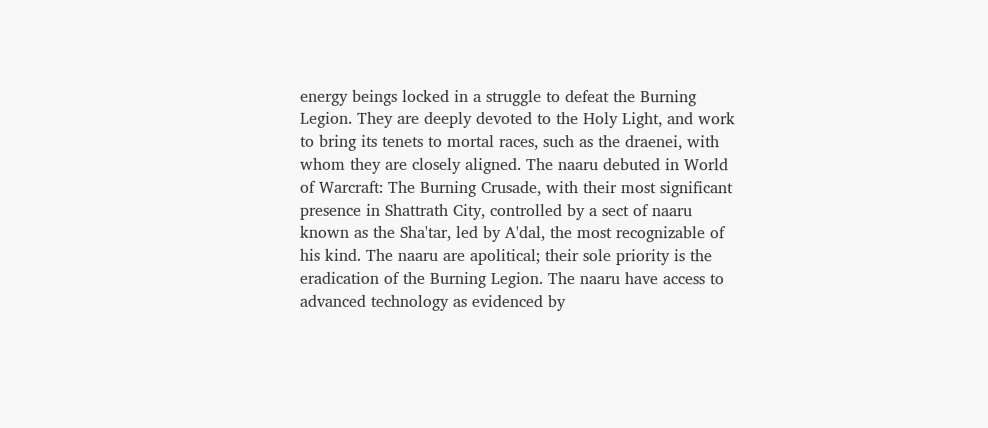energy beings locked in a struggle to defeat the Burning Legion. They are deeply devoted to the Holy Light, and work to bring its tenets to mortal races, such as the draenei, with whom they are closely aligned. The naaru debuted in World of Warcraft: The Burning Crusade, with their most significant presence in Shattrath City, controlled by a sect of naaru known as the Sha'tar, led by A'dal, the most recognizable of his kind. The naaru are apolitical; their sole priority is the eradication of the Burning Legion. The naaru have access to advanced technology as evidenced by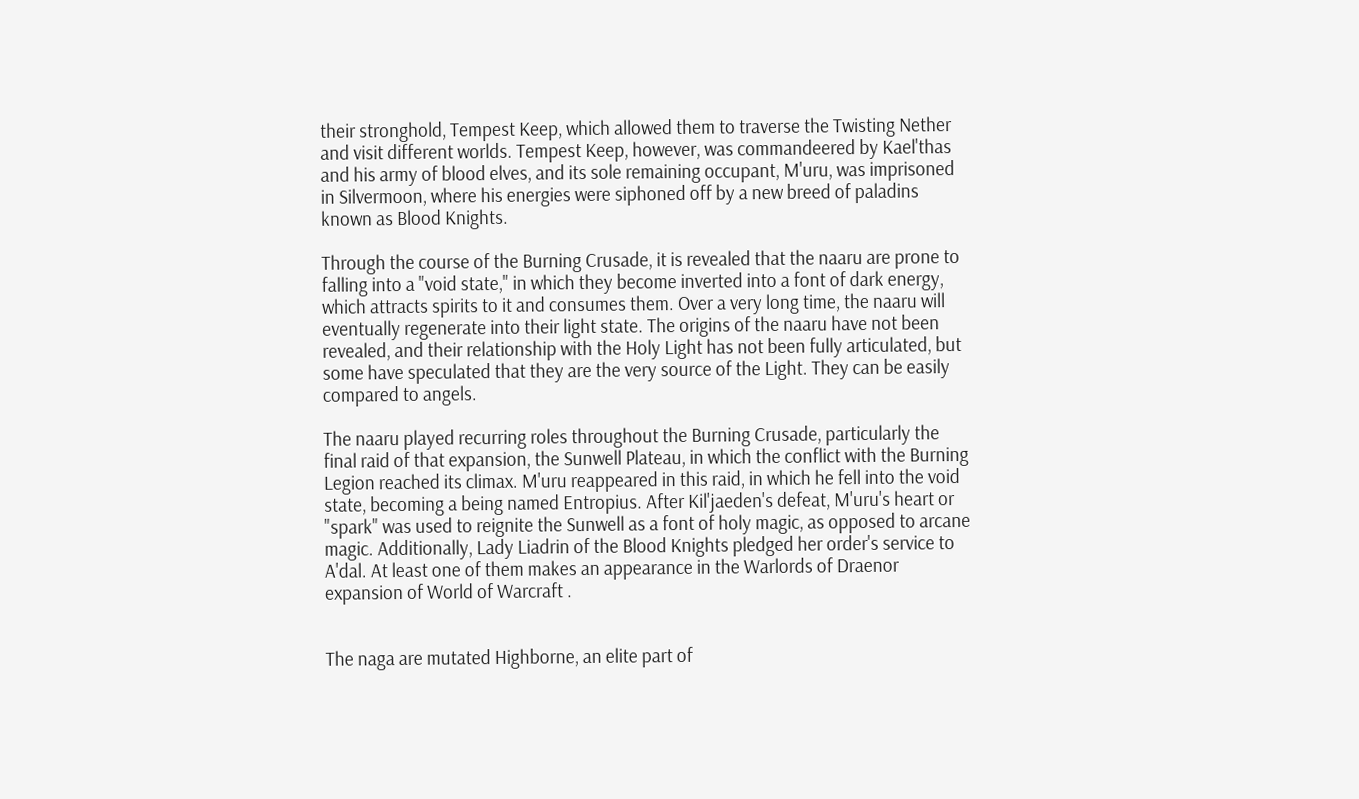their stronghold, Tempest Keep, which allowed them to traverse the Twisting Nether and visit different worlds. Tempest Keep, however, was commandeered by Kael'thas and his army of blood elves, and its sole remaining occupant, M'uru, was imprisoned in Silvermoon, where his energies were siphoned off by a new breed of paladins known as Blood Knights.

Through the course of the Burning Crusade, it is revealed that the naaru are prone to falling into a "void state," in which they become inverted into a font of dark energy, which attracts spirits to it and consumes them. Over a very long time, the naaru will eventually regenerate into their light state. The origins of the naaru have not been revealed, and their relationship with the Holy Light has not been fully articulated, but some have speculated that they are the very source of the Light. They can be easily compared to angels.

The naaru played recurring roles throughout the Burning Crusade, particularly the final raid of that expansion, the Sunwell Plateau, in which the conflict with the Burning Legion reached its climax. M'uru reappeared in this raid, in which he fell into the void state, becoming a being named Entropius. After Kil'jaeden's defeat, M'uru's heart or "spark" was used to reignite the Sunwell as a font of holy magic, as opposed to arcane magic. Additionally, Lady Liadrin of the Blood Knights pledged her order's service to A'dal. At least one of them makes an appearance in the Warlords of Draenor expansion of World of Warcraft .


The naga are mutated Highborne, an elite part of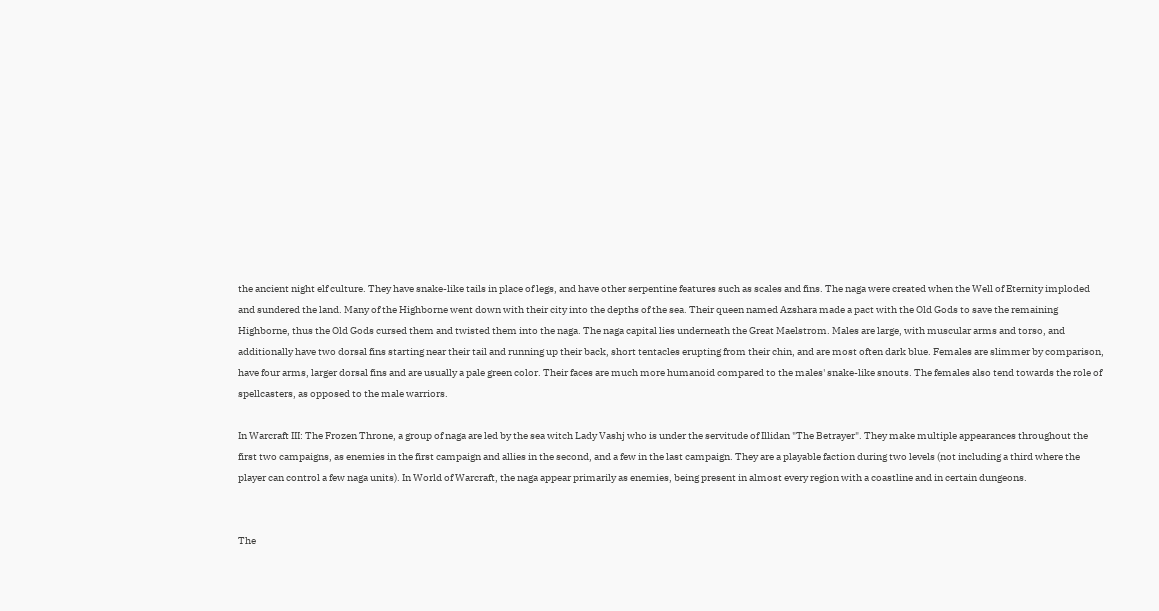the ancient night elf culture. They have snake-like tails in place of legs, and have other serpentine features such as scales and fins. The naga were created when the Well of Eternity imploded and sundered the land. Many of the Highborne went down with their city into the depths of the sea. Their queen named Azshara made a pact with the Old Gods to save the remaining Highborne, thus the Old Gods cursed them and twisted them into the naga. The naga capital lies underneath the Great Maelstrom. Males are large, with muscular arms and torso, and additionally have two dorsal fins starting near their tail and running up their back, short tentacles erupting from their chin, and are most often dark blue. Females are slimmer by comparison, have four arms, larger dorsal fins and are usually a pale green color. Their faces are much more humanoid compared to the males' snake-like snouts. The females also tend towards the role of spellcasters, as opposed to the male warriors.

In Warcraft III: The Frozen Throne, a group of naga are led by the sea witch Lady Vashj who is under the servitude of Illidan "The Betrayer". They make multiple appearances throughout the first two campaigns, as enemies in the first campaign and allies in the second, and a few in the last campaign. They are a playable faction during two levels (not including a third where the player can control a few naga units). In World of Warcraft, the naga appear primarily as enemies, being present in almost every region with a coastline and in certain dungeons.


The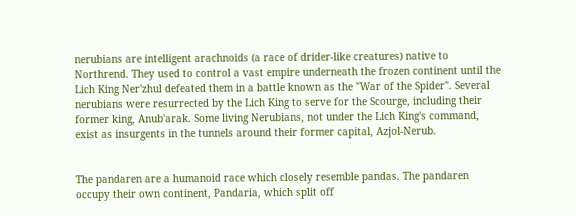nerubians are intelligent arachnoids (a race of drider-like creatures) native to Northrend. They used to control a vast empire underneath the frozen continent until the Lich King Ner'zhul defeated them in a battle known as the "War of the Spider". Several nerubians were resurrected by the Lich King to serve for the Scourge, including their former king, Anub'arak. Some living Nerubians, not under the Lich King's command, exist as insurgents in the tunnels around their former capital, Azjol-Nerub.


The pandaren are a humanoid race which closely resemble pandas. The pandaren occupy their own continent, Pandaria, which split off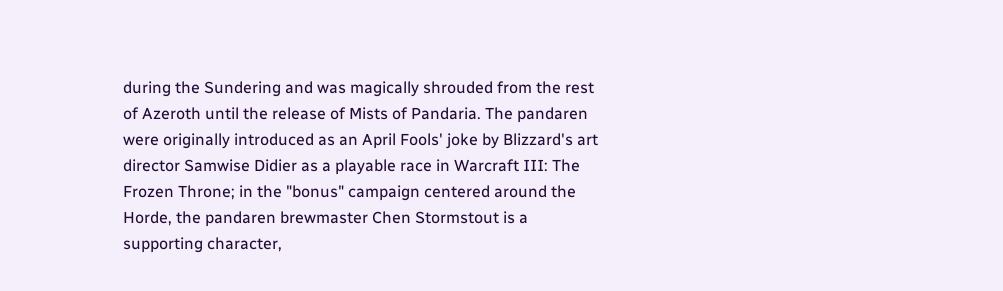during the Sundering and was magically shrouded from the rest of Azeroth until the release of Mists of Pandaria. The pandaren were originally introduced as an April Fools' joke by Blizzard's art director Samwise Didier as a playable race in Warcraft III: The Frozen Throne; in the "bonus" campaign centered around the Horde, the pandaren brewmaster Chen Stormstout is a supporting character,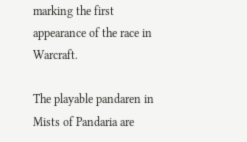marking the first appearance of the race in Warcraft.

The playable pandaren in Mists of Pandaria are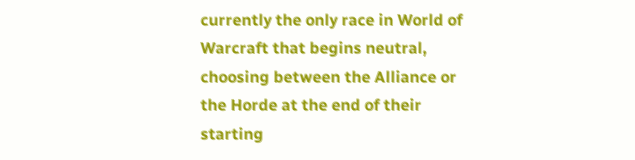currently the only race in World of Warcraft that begins neutral, choosing between the Alliance or the Horde at the end of their starting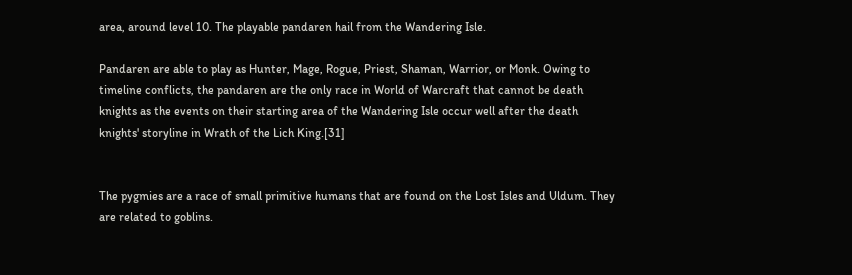area, around level 10. The playable pandaren hail from the Wandering Isle.

Pandaren are able to play as Hunter, Mage, Rogue, Priest, Shaman, Warrior, or Monk. Owing to timeline conflicts, the pandaren are the only race in World of Warcraft that cannot be death knights as the events on their starting area of the Wandering Isle occur well after the death knights' storyline in Wrath of the Lich King.[31]


The pygmies are a race of small primitive humans that are found on the Lost Isles and Uldum. They are related to goblins.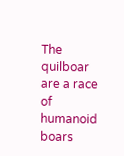The quilboar are a race of humanoid boars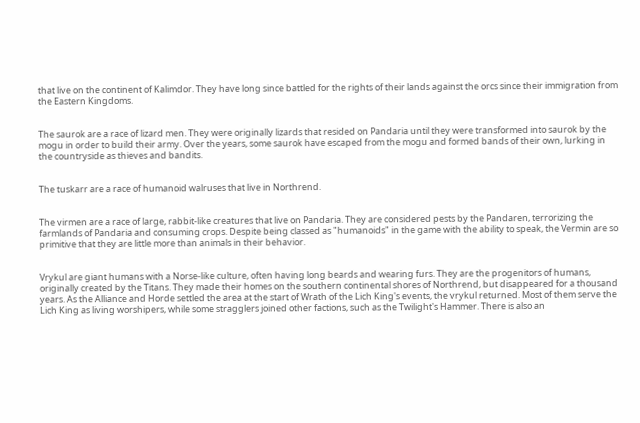that live on the continent of Kalimdor. They have long since battled for the rights of their lands against the orcs since their immigration from the Eastern Kingdoms.


The saurok are a race of lizard men. They were originally lizards that resided on Pandaria until they were transformed into saurok by the mogu in order to build their army. Over the years, some saurok have escaped from the mogu and formed bands of their own, lurking in the countryside as thieves and bandits.


The tuskarr are a race of humanoid walruses that live in Northrend.


The virmen are a race of large, rabbit-like creatures that live on Pandaria. They are considered pests by the Pandaren, terrorizing the farmlands of Pandaria and consuming crops. Despite being classed as "humanoids" in the game with the ability to speak, the Vermin are so primitive that they are little more than animals in their behavior.


Vrykul are giant humans with a Norse-like culture, often having long beards and wearing furs. They are the progenitors of humans, originally created by the Titans. They made their homes on the southern continental shores of Northrend, but disappeared for a thousand years. As the Alliance and Horde settled the area at the start of Wrath of the Lich King's events, the vrykul returned. Most of them serve the Lich King as living worshipers, while some stragglers joined other factions, such as the Twilight's Hammer. There is also an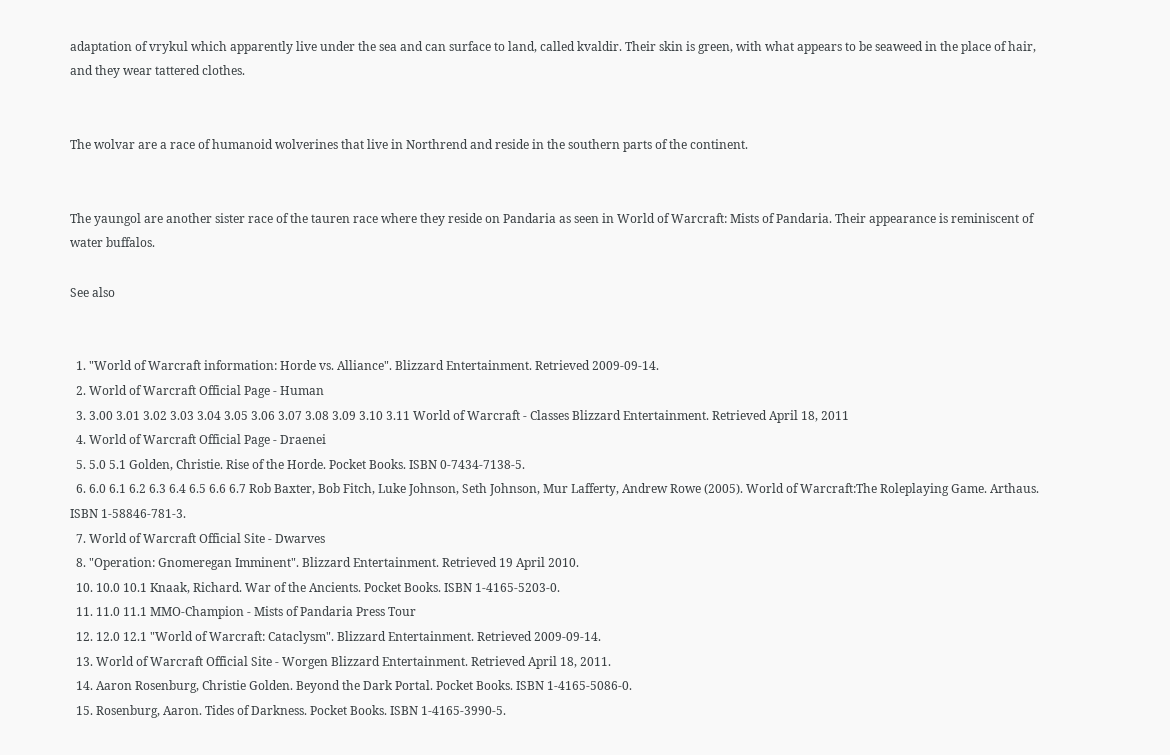adaptation of vrykul which apparently live under the sea and can surface to land, called kvaldir. Their skin is green, with what appears to be seaweed in the place of hair, and they wear tattered clothes.


The wolvar are a race of humanoid wolverines that live in Northrend and reside in the southern parts of the continent.


The yaungol are another sister race of the tauren race where they reside on Pandaria as seen in World of Warcraft: Mists of Pandaria. Their appearance is reminiscent of water buffalos.

See also


  1. "World of Warcraft information: Horde vs. Alliance". Blizzard Entertainment. Retrieved 2009-09-14.
  2. World of Warcraft Official Page - Human
  3. 3.00 3.01 3.02 3.03 3.04 3.05 3.06 3.07 3.08 3.09 3.10 3.11 World of Warcraft - Classes Blizzard Entertainment. Retrieved April 18, 2011
  4. World of Warcraft Official Page - Draenei
  5. 5.0 5.1 Golden, Christie. Rise of the Horde. Pocket Books. ISBN 0-7434-7138-5.
  6. 6.0 6.1 6.2 6.3 6.4 6.5 6.6 6.7 Rob Baxter, Bob Fitch, Luke Johnson, Seth Johnson, Mur Lafferty, Andrew Rowe (2005). World of Warcraft:The Roleplaying Game. Arthaus. ISBN 1-58846-781-3.
  7. World of Warcraft Official Site - Dwarves
  8. "Operation: Gnomeregan Imminent". Blizzard Entertainment. Retrieved 19 April 2010.
  10. 10.0 10.1 Knaak, Richard. War of the Ancients. Pocket Books. ISBN 1-4165-5203-0.
  11. 11.0 11.1 MMO-Champion - Mists of Pandaria Press Tour
  12. 12.0 12.1 "World of Warcraft: Cataclysm". Blizzard Entertainment. Retrieved 2009-09-14.
  13. World of Warcraft Official Site - Worgen Blizzard Entertainment. Retrieved April 18, 2011.
  14. Aaron Rosenburg, Christie Golden. Beyond the Dark Portal. Pocket Books. ISBN 1-4165-5086-0.
  15. Rosenburg, Aaron. Tides of Darkness. Pocket Books. ISBN 1-4165-3990-5.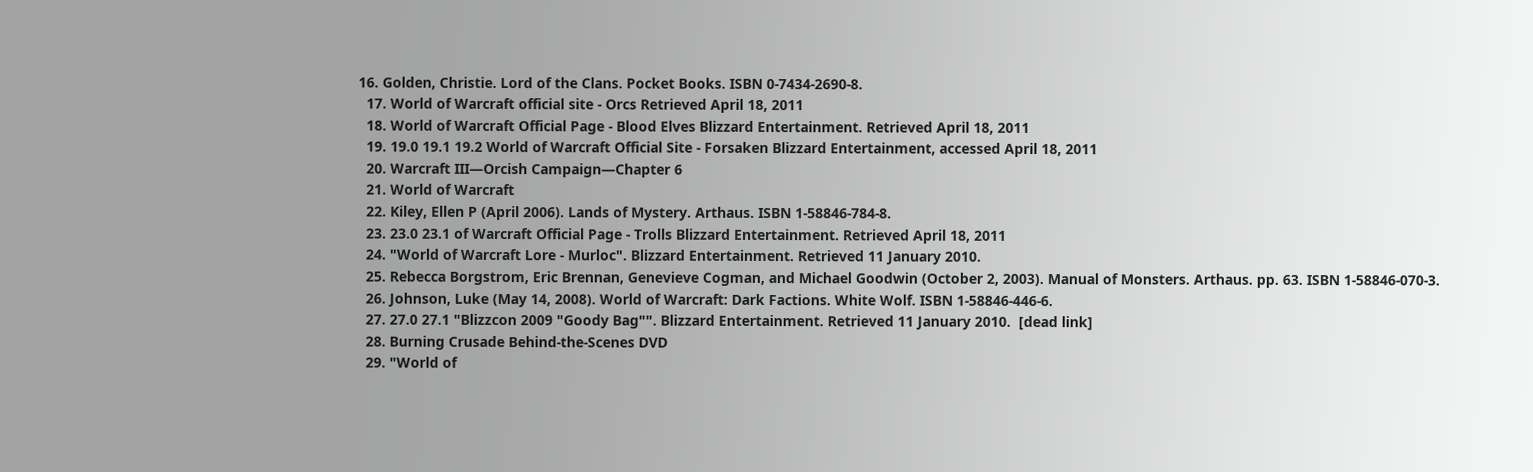16. Golden, Christie. Lord of the Clans. Pocket Books. ISBN 0-7434-2690-8.
  17. World of Warcraft official site - Orcs Retrieved April 18, 2011
  18. World of Warcraft Official Page - Blood Elves Blizzard Entertainment. Retrieved April 18, 2011
  19. 19.0 19.1 19.2 World of Warcraft Official Site - Forsaken Blizzard Entertainment, accessed April 18, 2011
  20. Warcraft III—Orcish Campaign—Chapter 6
  21. World of Warcraft
  22. Kiley, Ellen P (April 2006). Lands of Mystery. Arthaus. ISBN 1-58846-784-8.
  23. 23.0 23.1 of Warcraft Official Page - Trolls Blizzard Entertainment. Retrieved April 18, 2011
  24. "World of Warcraft Lore - Murloc". Blizzard Entertainment. Retrieved 11 January 2010.
  25. Rebecca Borgstrom, Eric Brennan, Genevieve Cogman, and Michael Goodwin (October 2, 2003). Manual of Monsters. Arthaus. pp. 63. ISBN 1-58846-070-3.
  26. Johnson, Luke (May 14, 2008). World of Warcraft: Dark Factions. White Wolf. ISBN 1-58846-446-6.
  27. 27.0 27.1 "Blizzcon 2009 "Goody Bag"". Blizzard Entertainment. Retrieved 11 January 2010.  [dead link]
  28. Burning Crusade Behind-the-Scenes DVD
  29. "World of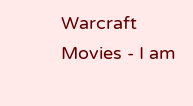Warcraft Movies - I am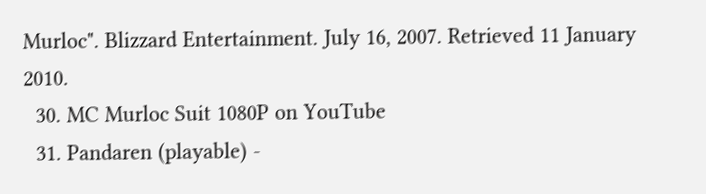Murloc". Blizzard Entertainment. July 16, 2007. Retrieved 11 January 2010.
  30. MC Murloc Suit 1080P on YouTube
  31. Pandaren (playable) -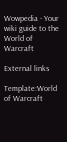Wowpedia - Your wiki guide to the World of Warcraft

External links

Template:World of Warcraft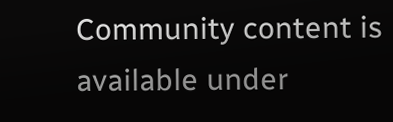Community content is available under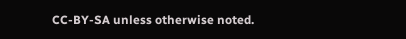CC-BY-SA unless otherwise noted.